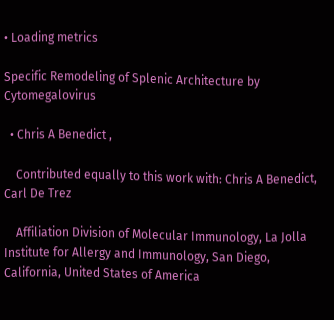• Loading metrics

Specific Remodeling of Splenic Architecture by Cytomegalovirus

  • Chris A Benedict ,

    Contributed equally to this work with: Chris A Benedict, Carl De Trez

    Affiliation Division of Molecular Immunology, La Jolla Institute for Allergy and Immunology, San Diego, California, United States of America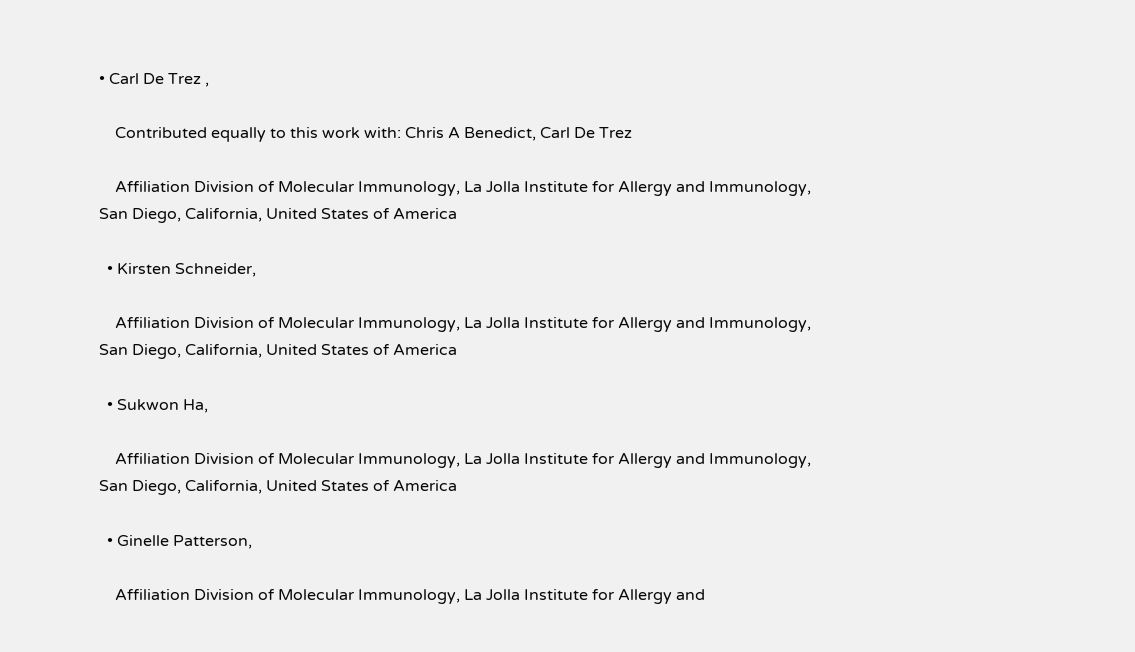• Carl De Trez ,

    Contributed equally to this work with: Chris A Benedict, Carl De Trez

    Affiliation Division of Molecular Immunology, La Jolla Institute for Allergy and Immunology, San Diego, California, United States of America

  • Kirsten Schneider,

    Affiliation Division of Molecular Immunology, La Jolla Institute for Allergy and Immunology, San Diego, California, United States of America

  • Sukwon Ha,

    Affiliation Division of Molecular Immunology, La Jolla Institute for Allergy and Immunology, San Diego, California, United States of America

  • Ginelle Patterson,

    Affiliation Division of Molecular Immunology, La Jolla Institute for Allergy and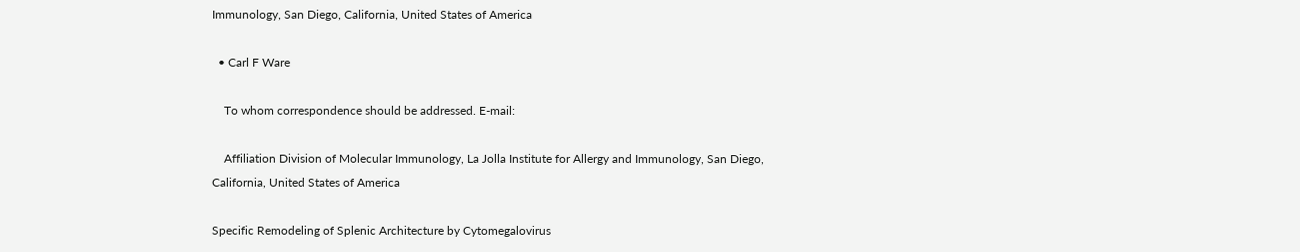Immunology, San Diego, California, United States of America

  • Carl F Ware

    To whom correspondence should be addressed. E-mail:

    Affiliation Division of Molecular Immunology, La Jolla Institute for Allergy and Immunology, San Diego, California, United States of America

Specific Remodeling of Splenic Architecture by Cytomegalovirus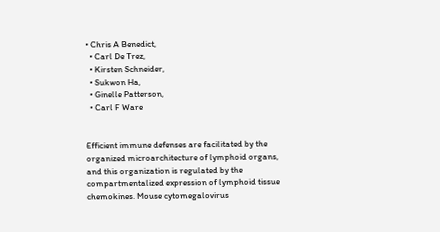• Chris A Benedict,
  • Carl De Trez,
  • Kirsten Schneider,
  • Sukwon Ha,
  • Ginelle Patterson,
  • Carl F Ware


Efficient immune defenses are facilitated by the organized microarchitecture of lymphoid organs, and this organization is regulated by the compartmentalized expression of lymphoid tissue chemokines. Mouse cytomegalovirus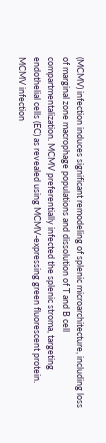(MCMV) infection induces significant remodeling of splenic microarchitecture, including loss of marginal zone macrophage populations and dissolution of T and B cell compartmentalization. MCMV preferentially infected the splenic stroma, targeting endothelial cells (EC) as revealed using MCMV-expressing green fluorescent protein. MCMV infection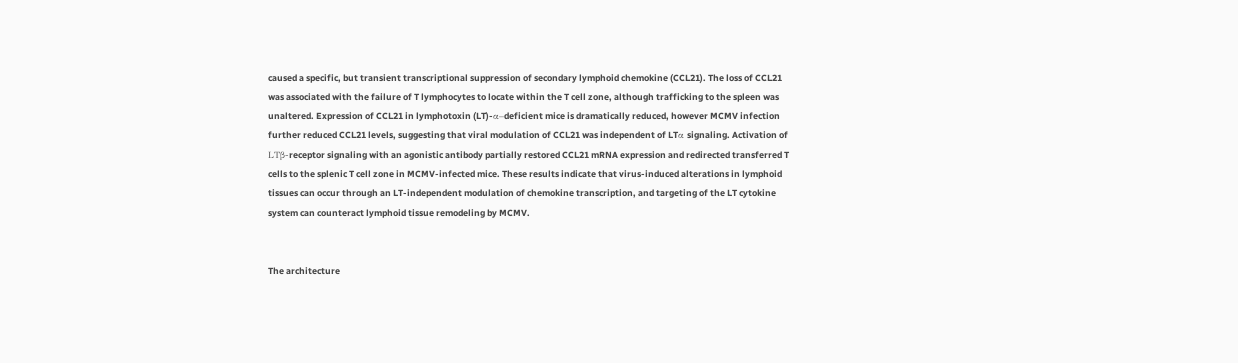caused a specific, but transient transcriptional suppression of secondary lymphoid chemokine (CCL21). The loss of CCL21 was associated with the failure of T lymphocytes to locate within the T cell zone, although trafficking to the spleen was unaltered. Expression of CCL21 in lymphotoxin (LT)-α–deficient mice is dramatically reduced, however MCMV infection further reduced CCL21 levels, suggesting that viral modulation of CCL21 was independent of LTα signaling. Activation of LTβ-receptor signaling with an agonistic antibody partially restored CCL21 mRNA expression and redirected transferred T cells to the splenic T cell zone in MCMV-infected mice. These results indicate that virus-induced alterations in lymphoid tissues can occur through an LT-independent modulation of chemokine transcription, and targeting of the LT cytokine system can counteract lymphoid tissue remodeling by MCMV.


The architecture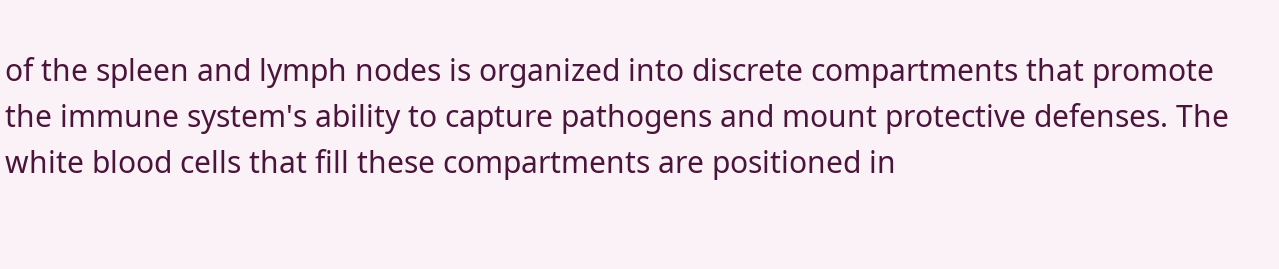of the spleen and lymph nodes is organized into discrete compartments that promote the immune system's ability to capture pathogens and mount protective defenses. The white blood cells that fill these compartments are positioned in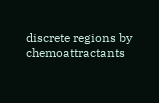discrete regions by chemoattractants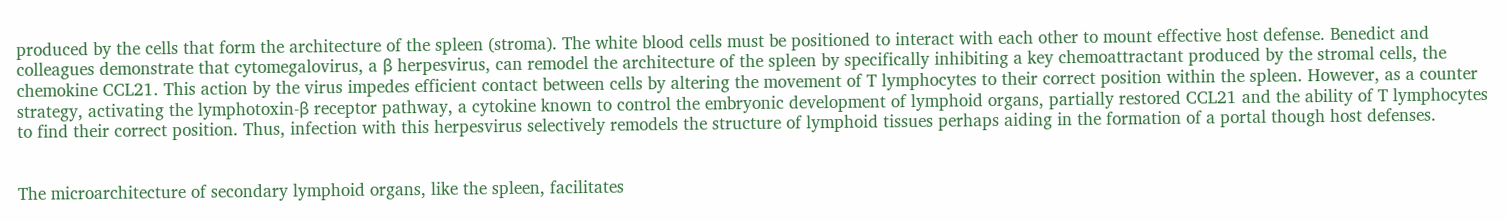produced by the cells that form the architecture of the spleen (stroma). The white blood cells must be positioned to interact with each other to mount effective host defense. Benedict and colleagues demonstrate that cytomegalovirus, a β herpesvirus, can remodel the architecture of the spleen by specifically inhibiting a key chemoattractant produced by the stromal cells, the chemokine CCL21. This action by the virus impedes efficient contact between cells by altering the movement of T lymphocytes to their correct position within the spleen. However, as a counter strategy, activating the lymphotoxin-β receptor pathway, a cytokine known to control the embryonic development of lymphoid organs, partially restored CCL21 and the ability of T lymphocytes to find their correct position. Thus, infection with this herpesvirus selectively remodels the structure of lymphoid tissues perhaps aiding in the formation of a portal though host defenses.


The microarchitecture of secondary lymphoid organs, like the spleen, facilitates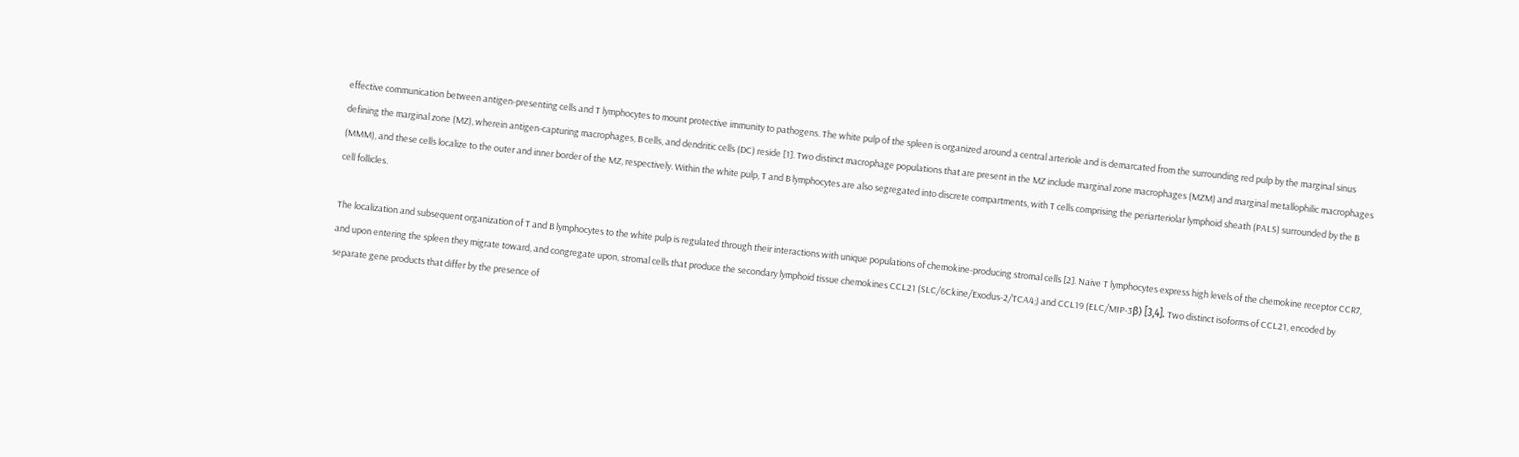effective communication between antigen-presenting cells and T lymphocytes to mount protective immunity to pathogens. The white pulp of the spleen is organized around a central arteriole and is demarcated from the surrounding red pulp by the marginal sinus defining the marginal zone (MZ), wherein antigen-capturing macrophages, B cells, and dendritic cells (DC) reside [1]. Two distinct macrophage populations that are present in the MZ include marginal zone macrophages (MZM) and marginal metallophilic macrophages (MMM), and these cells localize to the outer and inner border of the MZ, respectively. Within the white pulp, T and B lymphocytes are also segregated into discrete compartments, with T cells comprising the periarteriolar lymphoid sheath (PALS) surrounded by the B cell follicles.

The localization and subsequent organization of T and B lymphocytes to the white pulp is regulated through their interactions with unique populations of chemokine-producing stromal cells [2]. Naive T lymphocytes express high levels of the chemokine receptor CCR7, and upon entering the spleen they migrate toward, and congregate upon, stromal cells that produce the secondary lymphoid tissue chemokines CCL21 (SLC/6Ckine/Exodus-2/TCA4;) and CCL19 (ELC/MIP-3β) [3,4]. Two distinct isoforms of CCL21, encoded by separate gene products that differ by the presence of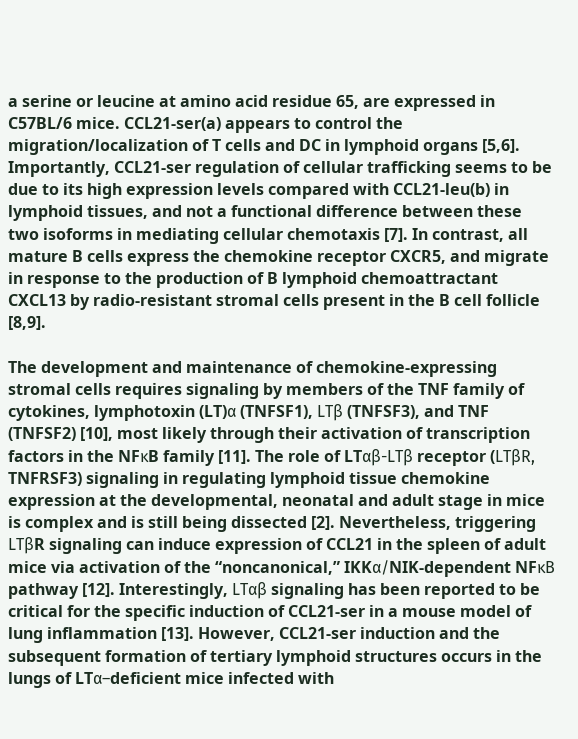a serine or leucine at amino acid residue 65, are expressed in C57BL/6 mice. CCL21-ser(a) appears to control the migration/localization of T cells and DC in lymphoid organs [5,6]. Importantly, CCL21-ser regulation of cellular trafficking seems to be due to its high expression levels compared with CCL21-leu(b) in lymphoid tissues, and not a functional difference between these two isoforms in mediating cellular chemotaxis [7]. In contrast, all mature B cells express the chemokine receptor CXCR5, and migrate in response to the production of B lymphoid chemoattractant CXCL13 by radio-resistant stromal cells present in the B cell follicle [8,9].

The development and maintenance of chemokine-expressing stromal cells requires signaling by members of the TNF family of cytokines, lymphotoxin (LT)α (TNFSF1), LTβ (TNFSF3), and TNF (TNFSF2) [10], most likely through their activation of transcription factors in the NFκB family [11]. The role of LTαβ-LTβ receptor (LTβR, TNFRSF3) signaling in regulating lymphoid tissue chemokine expression at the developmental, neonatal and adult stage in mice is complex and is still being dissected [2]. Nevertheless, triggering LTβR signaling can induce expression of CCL21 in the spleen of adult mice via activation of the “noncanonical,” IKKα/NIK-dependent NFκB pathway [12]. Interestingly, LTαβ signaling has been reported to be critical for the specific induction of CCL21-ser in a mouse model of lung inflammation [13]. However, CCL21-ser induction and the subsequent formation of tertiary lymphoid structures occurs in the lungs of LTα–deficient mice infected with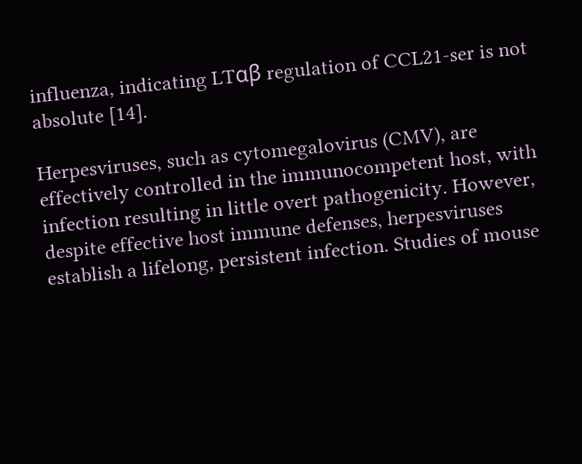influenza, indicating LTαβ regulation of CCL21-ser is not absolute [14].

Herpesviruses, such as cytomegalovirus (CMV), are effectively controlled in the immunocompetent host, with infection resulting in little overt pathogenicity. However, despite effective host immune defenses, herpesviruses establish a lifelong, persistent infection. Studies of mouse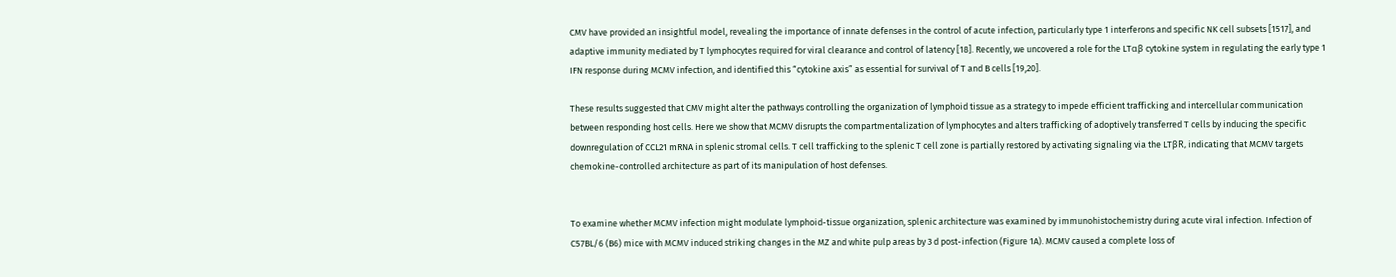CMV have provided an insightful model, revealing the importance of innate defenses in the control of acute infection, particularly type 1 interferons and specific NK cell subsets [1517], and adaptive immunity mediated by T lymphocytes required for viral clearance and control of latency [18]. Recently, we uncovered a role for the LTαβ cytokine system in regulating the early type 1 IFN response during MCMV infection, and identified this “cytokine axis” as essential for survival of T and B cells [19,20].

These results suggested that CMV might alter the pathways controlling the organization of lymphoid tissue as a strategy to impede efficient trafficking and intercellular communication between responding host cells. Here we show that MCMV disrupts the compartmentalization of lymphocytes and alters trafficking of adoptively transferred T cells by inducing the specific downregulation of CCL21 mRNA in splenic stromal cells. T cell trafficking to the splenic T cell zone is partially restored by activating signaling via the LTβR, indicating that MCMV targets chemokine-controlled architecture as part of its manipulation of host defenses.


To examine whether MCMV infection might modulate lymphoid-tissue organization, splenic architecture was examined by immunohistochemistry during acute viral infection. Infection of C57BL/6 (B6) mice with MCMV induced striking changes in the MZ and white pulp areas by 3 d post-infection (Figure 1A). MCMV caused a complete loss of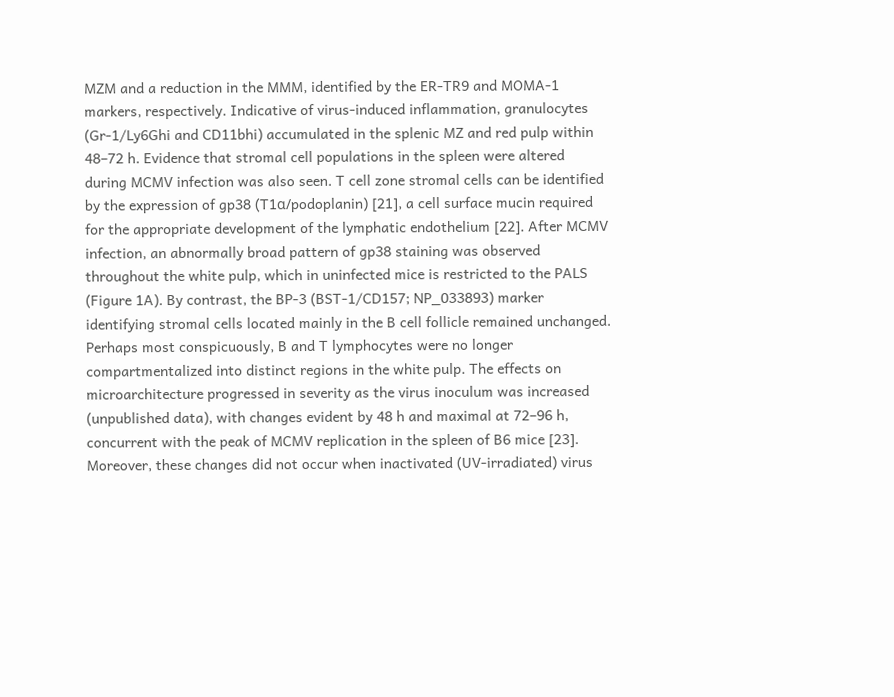MZM and a reduction in the MMM, identified by the ER-TR9 and MOMA-1 markers, respectively. Indicative of virus-induced inflammation, granulocytes (Gr-1/Ly6Ghi and CD11bhi) accumulated in the splenic MZ and red pulp within 48–72 h. Evidence that stromal cell populations in the spleen were altered during MCMV infection was also seen. T cell zone stromal cells can be identified by the expression of gp38 (T1α/podoplanin) [21], a cell surface mucin required for the appropriate development of the lymphatic endothelium [22]. After MCMV infection, an abnormally broad pattern of gp38 staining was observed throughout the white pulp, which in uninfected mice is restricted to the PALS (Figure 1A). By contrast, the BP-3 (BST-1/CD157; NP_033893) marker identifying stromal cells located mainly in the B cell follicle remained unchanged. Perhaps most conspicuously, B and T lymphocytes were no longer compartmentalized into distinct regions in the white pulp. The effects on microarchitecture progressed in severity as the virus inoculum was increased (unpublished data), with changes evident by 48 h and maximal at 72–96 h, concurrent with the peak of MCMV replication in the spleen of B6 mice [23]. Moreover, these changes did not occur when inactivated (UV-irradiated) virus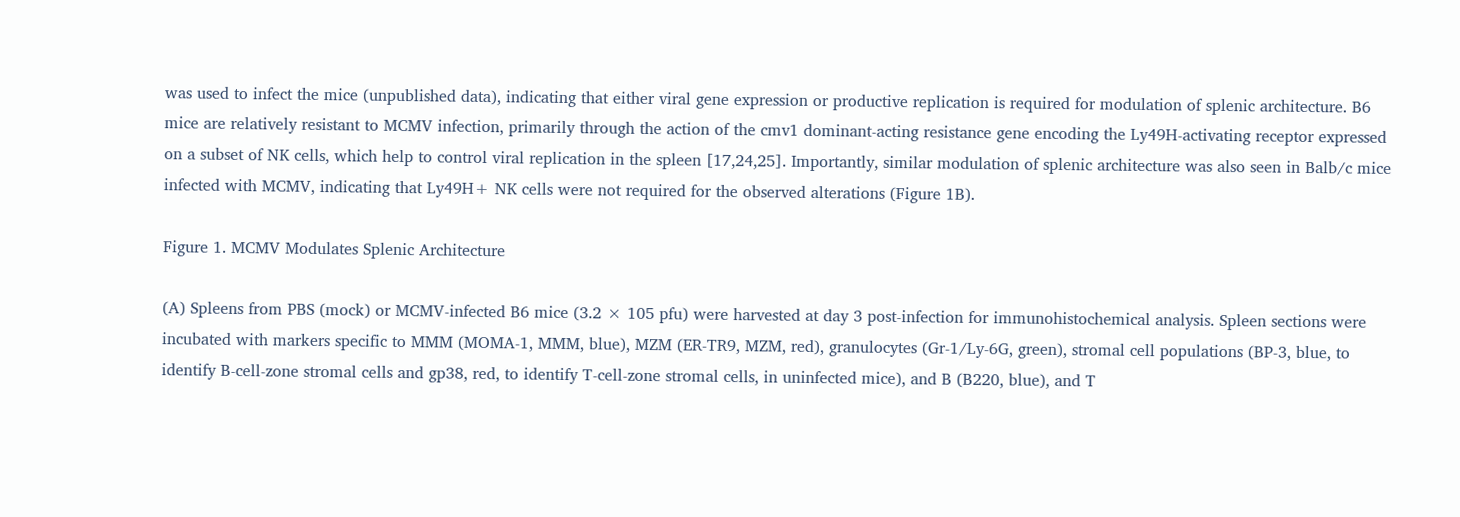was used to infect the mice (unpublished data), indicating that either viral gene expression or productive replication is required for modulation of splenic architecture. B6 mice are relatively resistant to MCMV infection, primarily through the action of the cmv1 dominant-acting resistance gene encoding the Ly49H-activating receptor expressed on a subset of NK cells, which help to control viral replication in the spleen [17,24,25]. Importantly, similar modulation of splenic architecture was also seen in Balb/c mice infected with MCMV, indicating that Ly49H+ NK cells were not required for the observed alterations (Figure 1B).

Figure 1. MCMV Modulates Splenic Architecture

(A) Spleens from PBS (mock) or MCMV-infected B6 mice (3.2 × 105 pfu) were harvested at day 3 post-infection for immunohistochemical analysis. Spleen sections were incubated with markers specific to MMM (MOMA-1, MMM, blue), MZM (ER-TR9, MZM, red), granulocytes (Gr-1/Ly-6G, green), stromal cell populations (BP-3, blue, to identify B-cell-zone stromal cells and gp38, red, to identify T-cell-zone stromal cells, in uninfected mice), and B (B220, blue), and T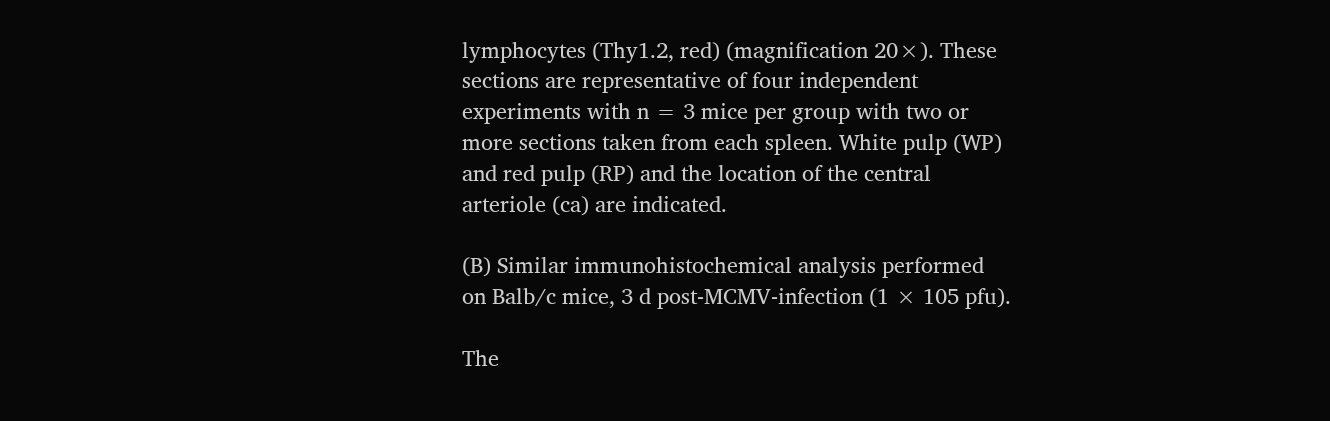lymphocytes (Thy1.2, red) (magnification 20×). These sections are representative of four independent experiments with n = 3 mice per group with two or more sections taken from each spleen. White pulp (WP) and red pulp (RP) and the location of the central arteriole (ca) are indicated.

(B) Similar immunohistochemical analysis performed on Balb/c mice, 3 d post-MCMV-infection (1 × 105 pfu).

The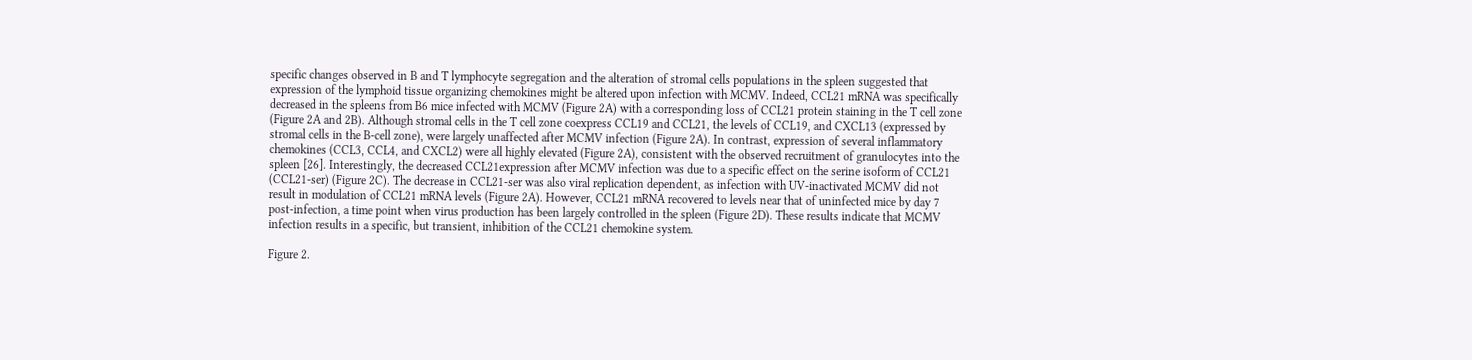specific changes observed in B and T lymphocyte segregation and the alteration of stromal cells populations in the spleen suggested that expression of the lymphoid tissue organizing chemokines might be altered upon infection with MCMV. Indeed, CCL21 mRNA was specifically decreased in the spleens from B6 mice infected with MCMV (Figure 2A) with a corresponding loss of CCL21 protein staining in the T cell zone (Figure 2A and 2B). Although stromal cells in the T cell zone coexpress CCL19 and CCL21, the levels of CCL19, and CXCL13 (expressed by stromal cells in the B-cell zone), were largely unaffected after MCMV infection (Figure 2A). In contrast, expression of several inflammatory chemokines (CCL3, CCL4, and CXCL2) were all highly elevated (Figure 2A), consistent with the observed recruitment of granulocytes into the spleen [26]. Interestingly, the decreased CCL21expression after MCMV infection was due to a specific effect on the serine isoform of CCL21 (CCL21-ser) (Figure 2C). The decrease in CCL21-ser was also viral replication dependent, as infection with UV-inactivated MCMV did not result in modulation of CCL21 mRNA levels (Figure 2A). However, CCL21 mRNA recovered to levels near that of uninfected mice by day 7 post-infection, a time point when virus production has been largely controlled in the spleen (Figure 2D). These results indicate that MCMV infection results in a specific, but transient, inhibition of the CCL21 chemokine system.

Figure 2.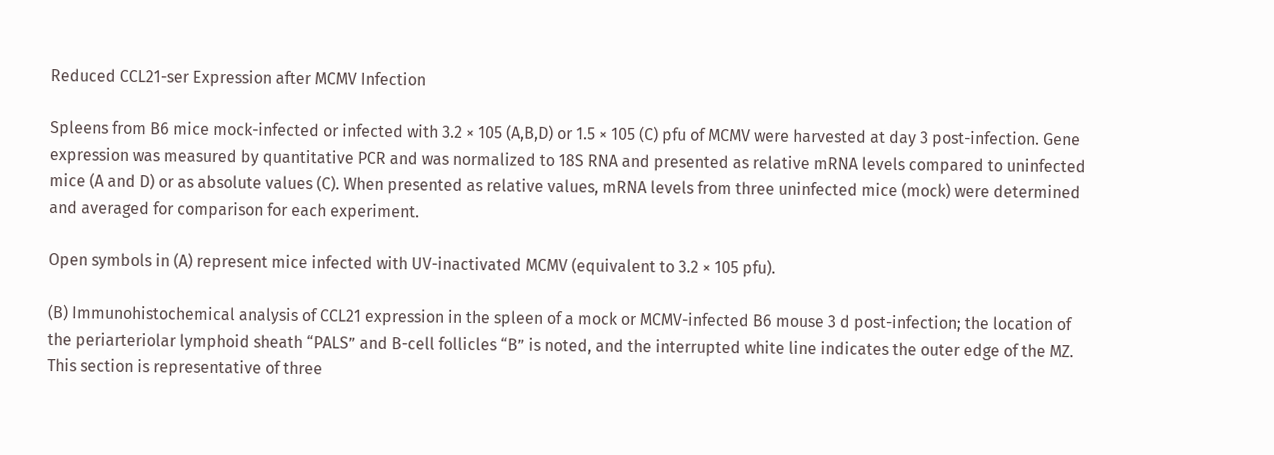Reduced CCL21-ser Expression after MCMV Infection

Spleens from B6 mice mock-infected or infected with 3.2 × 105 (A,B,D) or 1.5 × 105 (C) pfu of MCMV were harvested at day 3 post-infection. Gene expression was measured by quantitative PCR and was normalized to 18S RNA and presented as relative mRNA levels compared to uninfected mice (A and D) or as absolute values (C). When presented as relative values, mRNA levels from three uninfected mice (mock) were determined and averaged for comparison for each experiment.

Open symbols in (A) represent mice infected with UV-inactivated MCMV (equivalent to 3.2 × 105 pfu).

(B) Immunohistochemical analysis of CCL21 expression in the spleen of a mock or MCMV-infected B6 mouse 3 d post-infection; the location of the periarteriolar lymphoid sheath “PALS” and B-cell follicles “B” is noted, and the interrupted white line indicates the outer edge of the MZ. This section is representative of three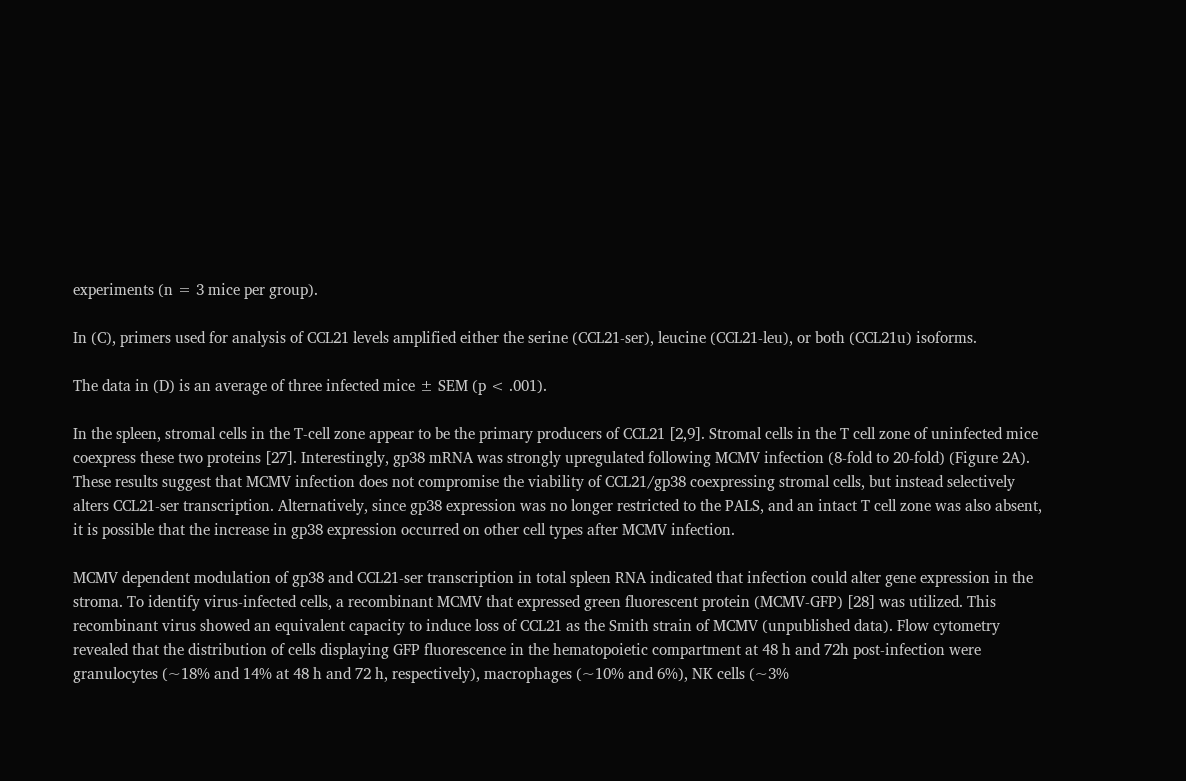experiments (n = 3 mice per group).

In (C), primers used for analysis of CCL21 levels amplified either the serine (CCL21-ser), leucine (CCL21-leu), or both (CCL21u) isoforms.

The data in (D) is an average of three infected mice ± SEM (p < .001).

In the spleen, stromal cells in the T-cell zone appear to be the primary producers of CCL21 [2,9]. Stromal cells in the T cell zone of uninfected mice coexpress these two proteins [27]. Interestingly, gp38 mRNA was strongly upregulated following MCMV infection (8-fold to 20-fold) (Figure 2A). These results suggest that MCMV infection does not compromise the viability of CCL21/gp38 coexpressing stromal cells, but instead selectively alters CCL21-ser transcription. Alternatively, since gp38 expression was no longer restricted to the PALS, and an intact T cell zone was also absent, it is possible that the increase in gp38 expression occurred on other cell types after MCMV infection.

MCMV dependent modulation of gp38 and CCL21-ser transcription in total spleen RNA indicated that infection could alter gene expression in the stroma. To identify virus-infected cells, a recombinant MCMV that expressed green fluorescent protein (MCMV-GFP) [28] was utilized. This recombinant virus showed an equivalent capacity to induce loss of CCL21 as the Smith strain of MCMV (unpublished data). Flow cytometry revealed that the distribution of cells displaying GFP fluorescence in the hematopoietic compartment at 48 h and 72h post-infection were granulocytes (~18% and 14% at 48 h and 72 h, respectively), macrophages (~10% and 6%), NK cells (~3%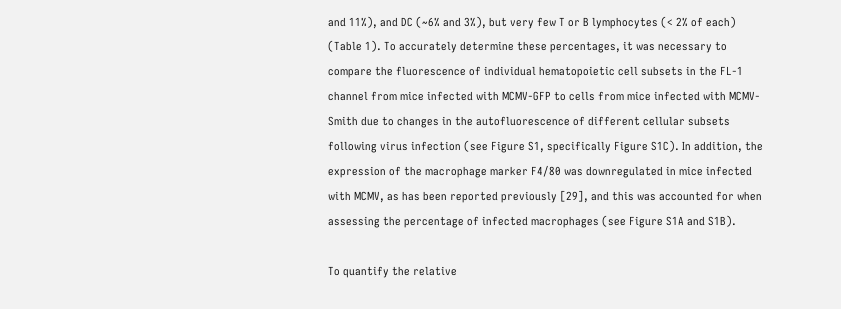and 11%), and DC (~6% and 3%), but very few T or B lymphocytes (< 2% of each) (Table 1). To accurately determine these percentages, it was necessary to compare the fluorescence of individual hematopoietic cell subsets in the FL-1 channel from mice infected with MCMV-GFP to cells from mice infected with MCMV-Smith due to changes in the autofluorescence of different cellular subsets following virus infection (see Figure S1, specifically Figure S1C). In addition, the expression of the macrophage marker F4/80 was downregulated in mice infected with MCMV, as has been reported previously [29], and this was accounted for when assessing the percentage of infected macrophages (see Figure S1A and S1B).

To quantify the relative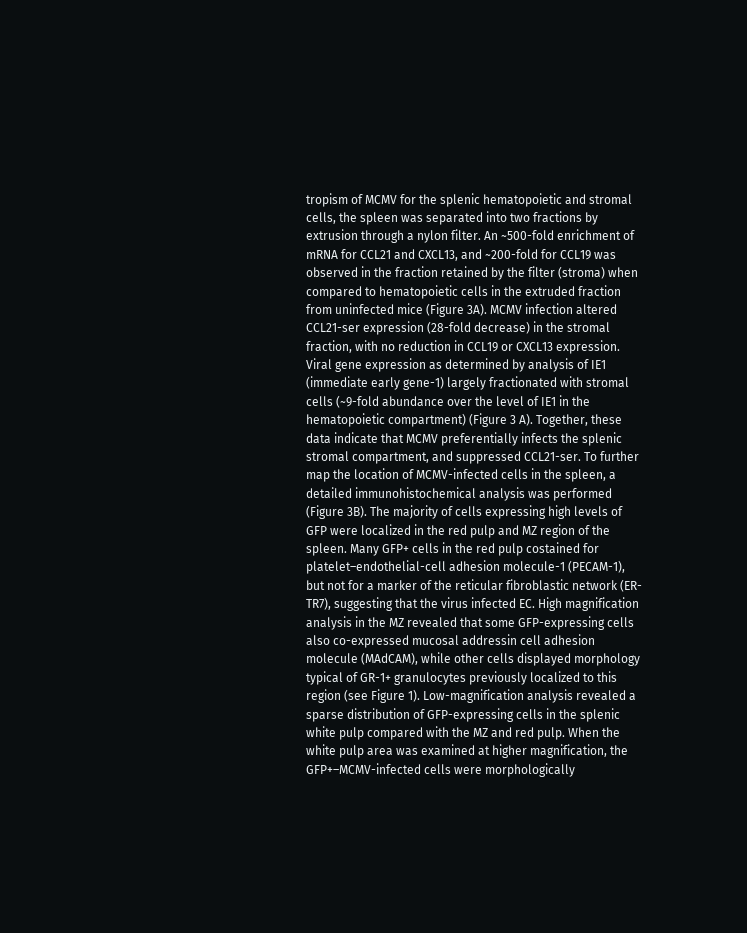tropism of MCMV for the splenic hematopoietic and stromal cells, the spleen was separated into two fractions by extrusion through a nylon filter. An ~500-fold enrichment of mRNA for CCL21 and CXCL13, and ~200-fold for CCL19 was observed in the fraction retained by the filter (stroma) when compared to hematopoietic cells in the extruded fraction from uninfected mice (Figure 3A). MCMV infection altered CCL21-ser expression (28-fold decrease) in the stromal fraction, with no reduction in CCL19 or CXCL13 expression. Viral gene expression as determined by analysis of IE1 (immediate early gene-1) largely fractionated with stromal cells (~9-fold abundance over the level of IE1 in the hematopoietic compartment) (Figure 3 A). Together, these data indicate that MCMV preferentially infects the splenic stromal compartment, and suppressed CCL21-ser. To further map the location of MCMV-infected cells in the spleen, a detailed immunohistochemical analysis was performed (Figure 3B). The majority of cells expressing high levels of GFP were localized in the red pulp and MZ region of the spleen. Many GFP+ cells in the red pulp costained for platelet–endothelial-cell adhesion molecule-1 (PECAM-1), but not for a marker of the reticular fibroblastic network (ER-TR7), suggesting that the virus infected EC. High magnification analysis in the MZ revealed that some GFP-expressing cells also co-expressed mucosal addressin cell adhesion molecule (MAdCAM), while other cells displayed morphology typical of GR-1+ granulocytes previously localized to this region (see Figure 1). Low-magnification analysis revealed a sparse distribution of GFP-expressing cells in the splenic white pulp compared with the MZ and red pulp. When the white pulp area was examined at higher magnification, the GFP+–MCMV-infected cells were morphologically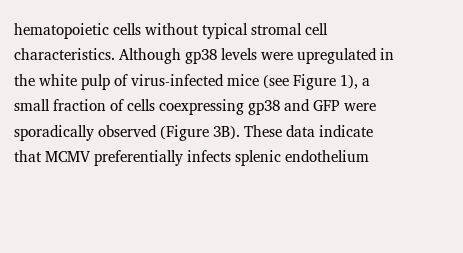hematopoietic cells without typical stromal cell characteristics. Although gp38 levels were upregulated in the white pulp of virus-infected mice (see Figure 1), a small fraction of cells coexpressing gp38 and GFP were sporadically observed (Figure 3B). These data indicate that MCMV preferentially infects splenic endothelium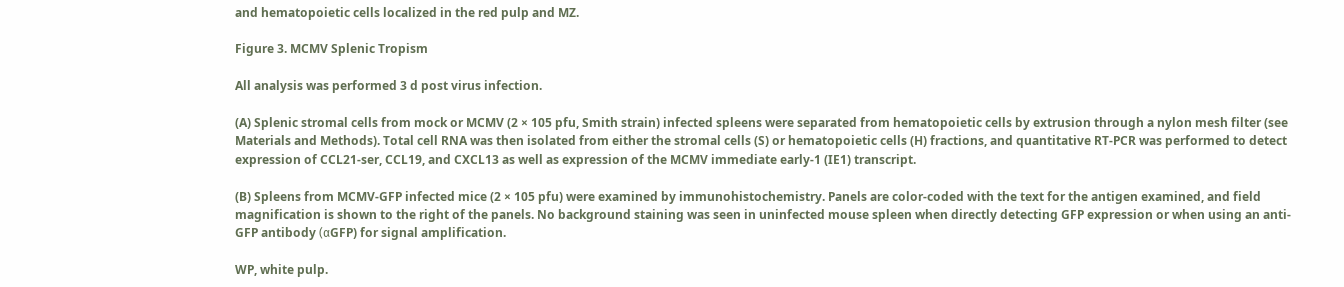and hematopoietic cells localized in the red pulp and MZ.

Figure 3. MCMV Splenic Tropism

All analysis was performed 3 d post virus infection.

(A) Splenic stromal cells from mock or MCMV (2 × 105 pfu, Smith strain) infected spleens were separated from hematopoietic cells by extrusion through a nylon mesh filter (see Materials and Methods). Total cell RNA was then isolated from either the stromal cells (S) or hematopoietic cells (H) fractions, and quantitative RT-PCR was performed to detect expression of CCL21-ser, CCL19, and CXCL13 as well as expression of the MCMV immediate early-1 (IE1) transcript.

(B) Spleens from MCMV-GFP infected mice (2 × 105 pfu) were examined by immunohistochemistry. Panels are color-coded with the text for the antigen examined, and field magnification is shown to the right of the panels. No background staining was seen in uninfected mouse spleen when directly detecting GFP expression or when using an anti-GFP antibody (αGFP) for signal amplification.

WP, white pulp.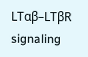LTαβ–LTβR signaling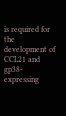is required for the development of CCL21 and gp38-expressing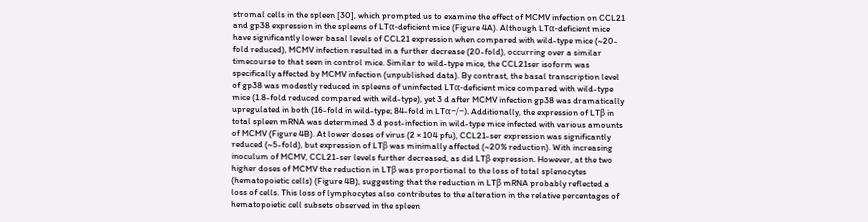stromal cells in the spleen [30], which prompted us to examine the effect of MCMV infection on CCL21 and gp38 expression in the spleens of LTα-deficient mice (Figure 4A). Although LTα-deficient mice have significantly lower basal levels of CCL21 expression when compared with wild-type mice (~20-fold reduced), MCMV infection resulted in a further decrease (20-fold), occurring over a similar timecourse to that seen in control mice. Similar to wild-type mice, the CCL21ser isoform was specifically affected by MCMV infection (unpublished data). By contrast, the basal transcription level of gp38 was modestly reduced in spleens of uninfected LTα-deficient mice compared with wild-type mice (1.8-fold reduced compared with wild-type), yet 3 d after MCMV infection gp38 was dramatically upregulated in both (16-fold in wild-type; 84-fold in LTα−/−). Additionally, the expression of LTβ in total spleen mRNA was determined 3 d post-infection in wild-type mice infected with various amounts of MCMV (Figure 4B). At lower doses of virus (2 × 104 pfu), CCL21-ser expression was significantly reduced (~5-fold), but expression of LTβ was minimally affected (~20% reduction). With increasing inoculum of MCMV, CCL21-ser levels further decreased, as did LTβ expression. However, at the two higher doses of MCMV the reduction in LTβ was proportional to the loss of total splenocytes (hematopoietic cells) (Figure 4B), suggesting that the reduction in LTβ mRNA probably reflected a loss of cells. This loss of lymphocytes also contributes to the alteration in the relative percentages of hematopoietic cell subsets observed in the spleen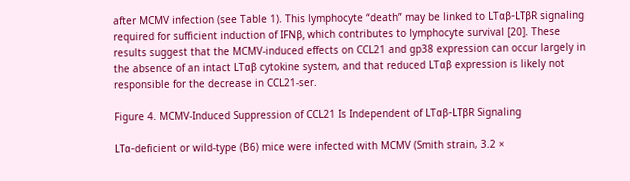after MCMV infection (see Table 1). This lymphocyte “death” may be linked to LTαβ-LTβR signaling required for sufficient induction of IFNβ, which contributes to lymphocyte survival [20]. These results suggest that the MCMV-induced effects on CCL21 and gp38 expression can occur largely in the absence of an intact LTαβ cytokine system, and that reduced LTαβ expression is likely not responsible for the decrease in CCL21-ser.

Figure 4. MCMV-Induced Suppression of CCL21 Is Independent of LTαβ-LTβR Signaling

LTα-deficient or wild-type (B6) mice were infected with MCMV (Smith strain, 3.2 ×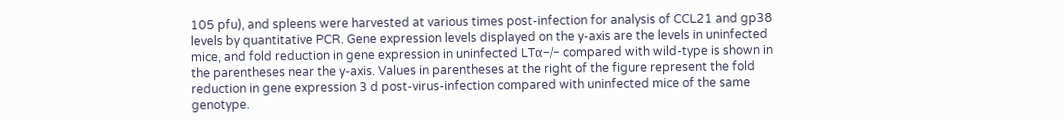105 pfu), and spleens were harvested at various times post-infection for analysis of CCL21 and gp38 levels by quantitative PCR. Gene expression levels displayed on the y-axis are the levels in uninfected mice, and fold reduction in gene expression in uninfected LTα−/− compared with wild-type is shown in the parentheses near the y-axis. Values in parentheses at the right of the figure represent the fold reduction in gene expression 3 d post-virus-infection compared with uninfected mice of the same genotype.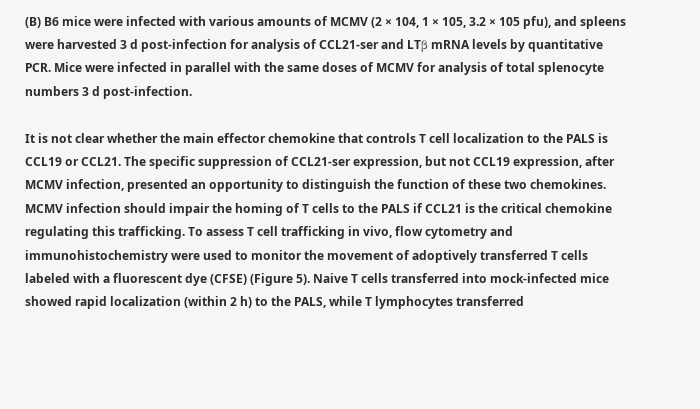(B) B6 mice were infected with various amounts of MCMV (2 × 104, 1 × 105, 3.2 × 105 pfu), and spleens were harvested 3 d post-infection for analysis of CCL21-ser and LTβ mRNA levels by quantitative PCR. Mice were infected in parallel with the same doses of MCMV for analysis of total splenocyte numbers 3 d post-infection.

It is not clear whether the main effector chemokine that controls T cell localization to the PALS is CCL19 or CCL21. The specific suppression of CCL21-ser expression, but not CCL19 expression, after MCMV infection, presented an opportunity to distinguish the function of these two chemokines. MCMV infection should impair the homing of T cells to the PALS if CCL21 is the critical chemokine regulating this trafficking. To assess T cell trafficking in vivo, flow cytometry and immunohistochemistry were used to monitor the movement of adoptively transferred T cells labeled with a fluorescent dye (CFSE) (Figure 5). Naive T cells transferred into mock-infected mice showed rapid localization (within 2 h) to the PALS, while T lymphocytes transferred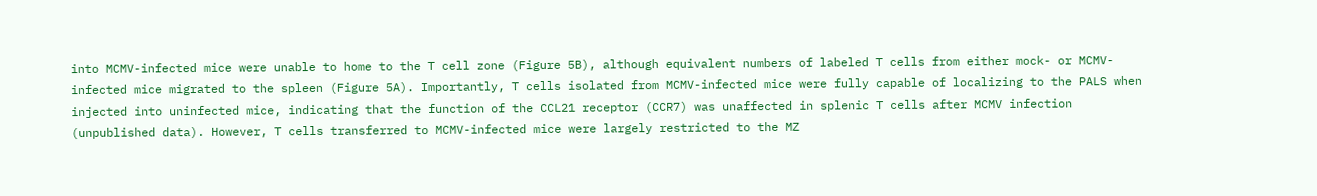into MCMV-infected mice were unable to home to the T cell zone (Figure 5B), although equivalent numbers of labeled T cells from either mock- or MCMV-infected mice migrated to the spleen (Figure 5A). Importantly, T cells isolated from MCMV-infected mice were fully capable of localizing to the PALS when injected into uninfected mice, indicating that the function of the CCL21 receptor (CCR7) was unaffected in splenic T cells after MCMV infection (unpublished data). However, T cells transferred to MCMV-infected mice were largely restricted to the MZ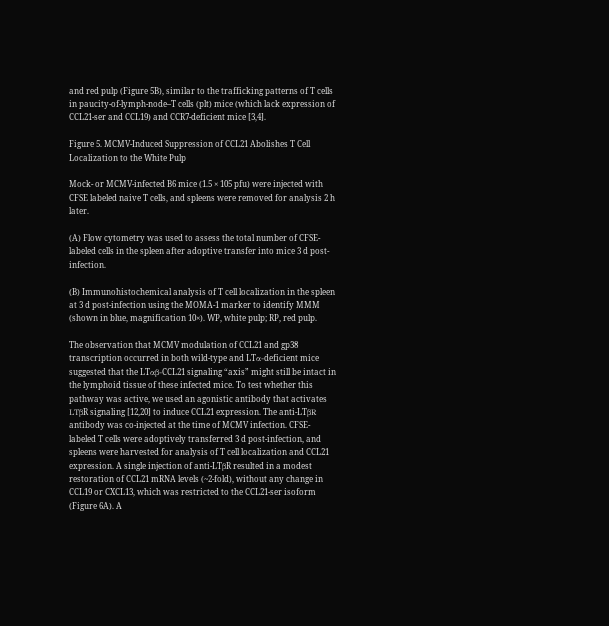and red pulp (Figure 5B), similar to the trafficking patterns of T cells in paucity-of-lymph-node–T cells (plt) mice (which lack expression of CCL21-ser and CCL19) and CCR7-deficient mice [3,4].

Figure 5. MCMV-Induced Suppression of CCL21 Abolishes T Cell Localization to the White Pulp

Mock- or MCMV-infected B6 mice (1.5 × 105 pfu) were injected with CFSE labeled naive T cells, and spleens were removed for analysis 2 h later.

(A) Flow cytometry was used to assess the total number of CFSE-labeled cells in the spleen after adoptive transfer into mice 3 d post-infection.

(B) Immunohistochemical analysis of T cell localization in the spleen at 3 d post-infection using the MOMA-1 marker to identify MMM (shown in blue, magnification 10×). WP, white pulp; RP, red pulp.

The observation that MCMV modulation of CCL21 and gp38 transcription occurred in both wild-type and LTα-deficient mice suggested that the LTαβ-CCL21 signaling “axis” might still be intact in the lymphoid tissue of these infected mice. To test whether this pathway was active, we used an agonistic antibody that activates LTβR signaling [12,20] to induce CCL21 expression. The anti-LTβR antibody was co-injected at the time of MCMV infection. CFSE-labeled T cells were adoptively transferred 3 d post-infection, and spleens were harvested for analysis of T cell localization and CCL21 expression. A single injection of anti-LTβR resulted in a modest restoration of CCL21 mRNA levels (~2-fold), without any change in CCL19 or CXCL13, which was restricted to the CCL21-ser isoform (Figure 6A). A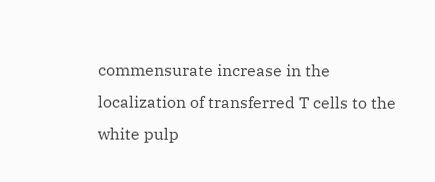commensurate increase in the localization of transferred T cells to the white pulp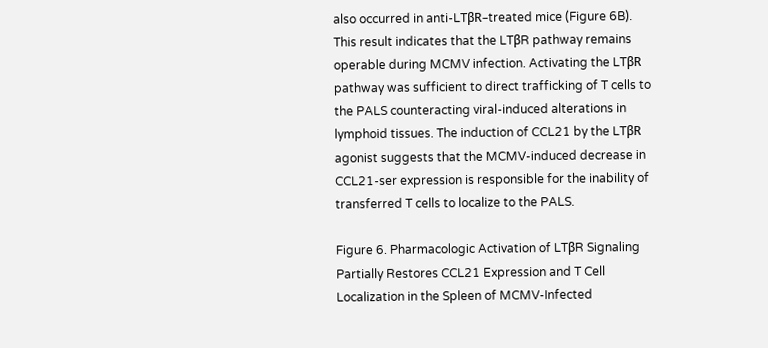also occurred in anti-LTβR–treated mice (Figure 6B). This result indicates that the LTβR pathway remains operable during MCMV infection. Activating the LTβR pathway was sufficient to direct trafficking of T cells to the PALS counteracting viral-induced alterations in lymphoid tissues. The induction of CCL21 by the LTβR agonist suggests that the MCMV-induced decrease in CCL21-ser expression is responsible for the inability of transferred T cells to localize to the PALS.

Figure 6. Pharmacologic Activation of LTβR Signaling Partially Restores CCL21 Expression and T Cell Localization in the Spleen of MCMV-Infected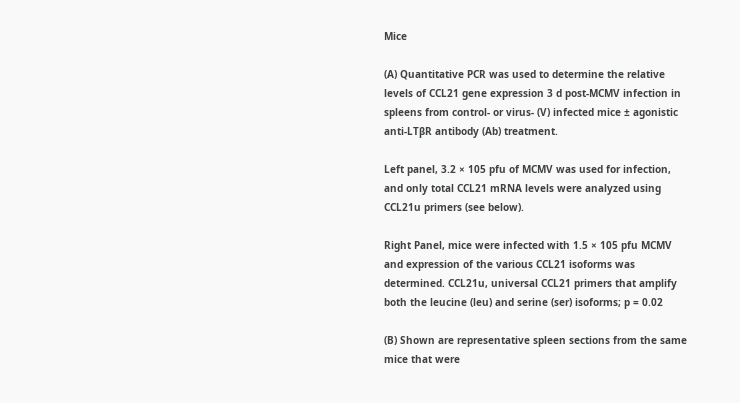Mice

(A) Quantitative PCR was used to determine the relative levels of CCL21 gene expression 3 d post-MCMV infection in spleens from control- or virus- (V) infected mice ± agonistic anti-LTβR antibody (Ab) treatment.

Left panel, 3.2 × 105 pfu of MCMV was used for infection, and only total CCL21 mRNA levels were analyzed using CCL21u primers (see below).

Right Panel, mice were infected with 1.5 × 105 pfu MCMV and expression of the various CCL21 isoforms was determined. CCL21u, universal CCL21 primers that amplify both the leucine (leu) and serine (ser) isoforms; p = 0.02

(B) Shown are representative spleen sections from the same mice that were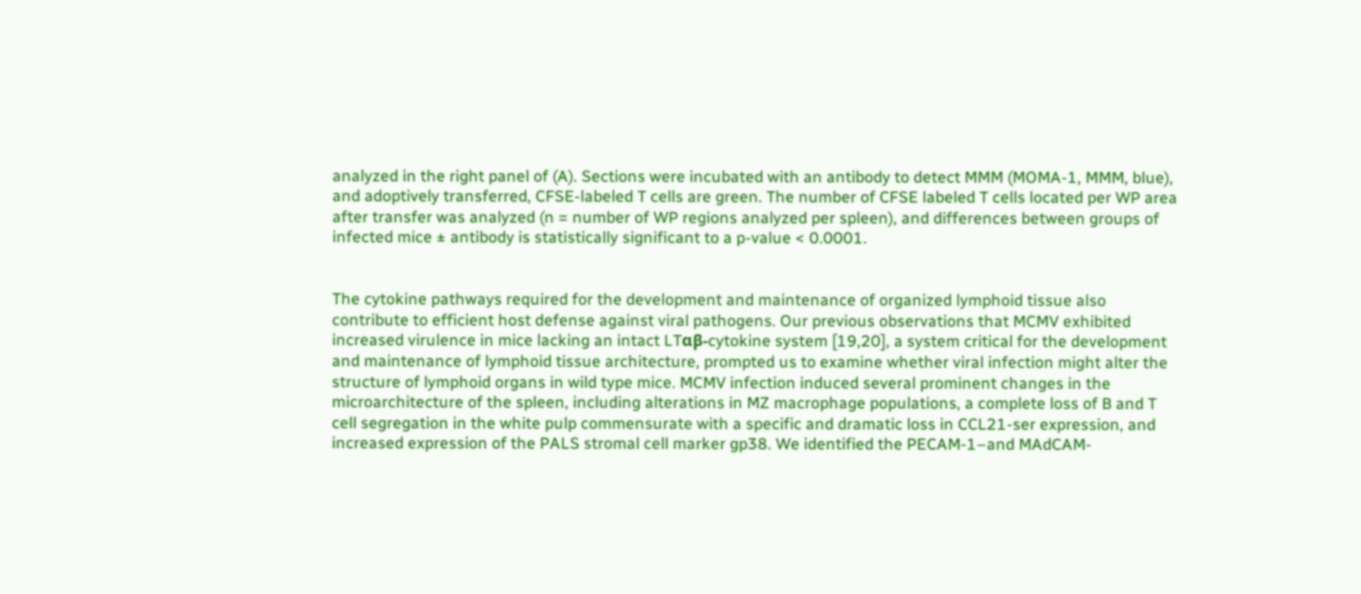analyzed in the right panel of (A). Sections were incubated with an antibody to detect MMM (MOMA-1, MMM, blue), and adoptively transferred, CFSE-labeled T cells are green. The number of CFSE labeled T cells located per WP area after transfer was analyzed (n = number of WP regions analyzed per spleen), and differences between groups of infected mice ± antibody is statistically significant to a p-value < 0.0001.


The cytokine pathways required for the development and maintenance of organized lymphoid tissue also contribute to efficient host defense against viral pathogens. Our previous observations that MCMV exhibited increased virulence in mice lacking an intact LTαβ-cytokine system [19,20], a system critical for the development and maintenance of lymphoid tissue architecture, prompted us to examine whether viral infection might alter the structure of lymphoid organs in wild type mice. MCMV infection induced several prominent changes in the microarchitecture of the spleen, including alterations in MZ macrophage populations, a complete loss of B and T cell segregation in the white pulp commensurate with a specific and dramatic loss in CCL21-ser expression, and increased expression of the PALS stromal cell marker gp38. We identified the PECAM-1–and MAdCAM-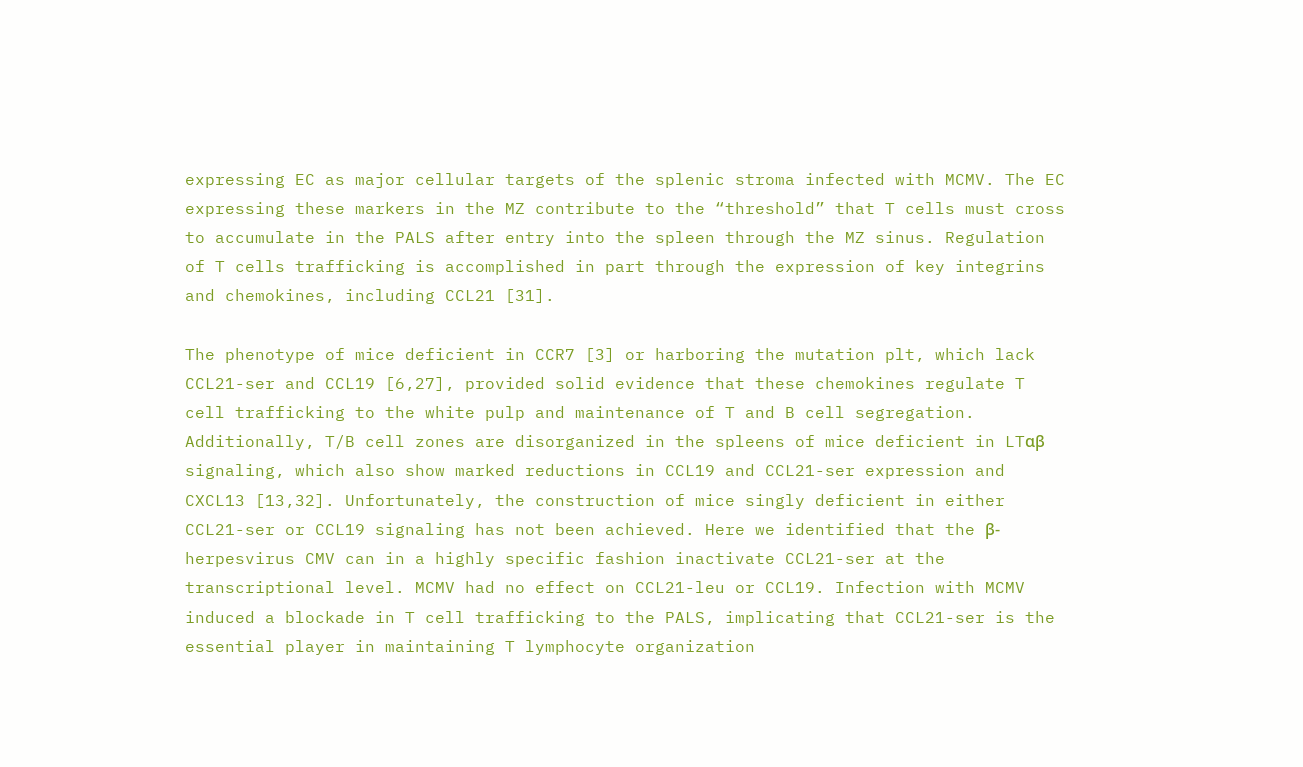expressing EC as major cellular targets of the splenic stroma infected with MCMV. The EC expressing these markers in the MZ contribute to the “threshold” that T cells must cross to accumulate in the PALS after entry into the spleen through the MZ sinus. Regulation of T cells trafficking is accomplished in part through the expression of key integrins and chemokines, including CCL21 [31].

The phenotype of mice deficient in CCR7 [3] or harboring the mutation plt, which lack CCL21-ser and CCL19 [6,27], provided solid evidence that these chemokines regulate T cell trafficking to the white pulp and maintenance of T and B cell segregation. Additionally, T/B cell zones are disorganized in the spleens of mice deficient in LTαβ signaling, which also show marked reductions in CCL19 and CCL21-ser expression and CXCL13 [13,32]. Unfortunately, the construction of mice singly deficient in either CCL21-ser or CCL19 signaling has not been achieved. Here we identified that the β-herpesvirus CMV can in a highly specific fashion inactivate CCL21-ser at the transcriptional level. MCMV had no effect on CCL21-leu or CCL19. Infection with MCMV induced a blockade in T cell trafficking to the PALS, implicating that CCL21-ser is the essential player in maintaining T lymphocyte organization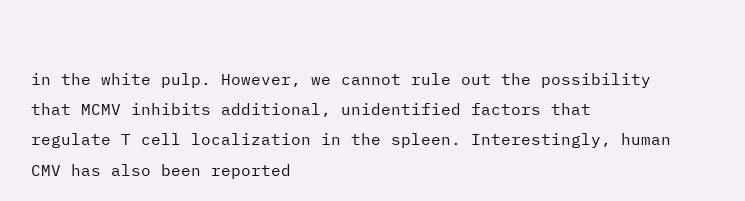in the white pulp. However, we cannot rule out the possibility that MCMV inhibits additional, unidentified factors that regulate T cell localization in the spleen. Interestingly, human CMV has also been reported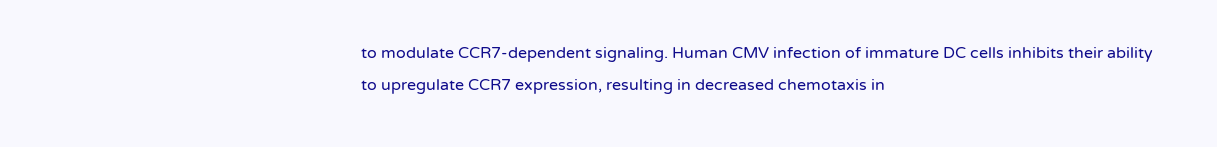to modulate CCR7-dependent signaling. Human CMV infection of immature DC cells inhibits their ability to upregulate CCR7 expression, resulting in decreased chemotaxis in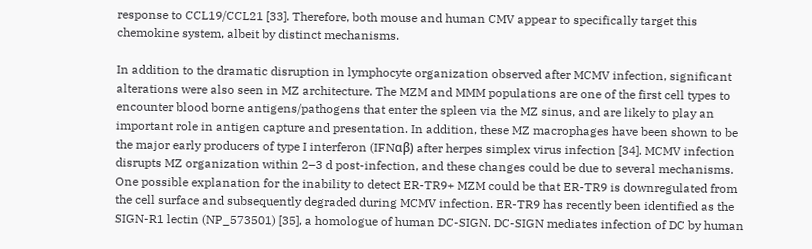response to CCL19/CCL21 [33]. Therefore, both mouse and human CMV appear to specifically target this chemokine system, albeit by distinct mechanisms.

In addition to the dramatic disruption in lymphocyte organization observed after MCMV infection, significant alterations were also seen in MZ architecture. The MZM and MMM populations are one of the first cell types to encounter blood borne antigens/pathogens that enter the spleen via the MZ sinus, and are likely to play an important role in antigen capture and presentation. In addition, these MZ macrophages have been shown to be the major early producers of type I interferon (IFNαβ) after herpes simplex virus infection [34]. MCMV infection disrupts MZ organization within 2–3 d post-infection, and these changes could be due to several mechanisms. One possible explanation for the inability to detect ER-TR9+ MZM could be that ER-TR9 is downregulated from the cell surface and subsequently degraded during MCMV infection. ER-TR9 has recently been identified as the SIGN-R1 lectin (NP_573501) [35], a homologue of human DC-SIGN. DC-SIGN mediates infection of DC by human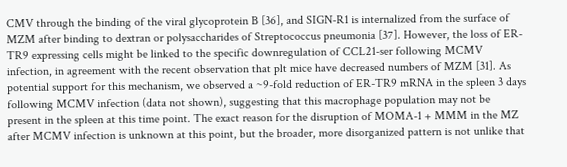CMV through the binding of the viral glycoprotein B [36], and SIGN-R1 is internalized from the surface of MZM after binding to dextran or polysaccharides of Streptococcus pneumonia [37]. However, the loss of ER-TR9 expressing cells might be linked to the specific downregulation of CCL21-ser following MCMV infection, in agreement with the recent observation that plt mice have decreased numbers of MZM [31]. As potential support for this mechanism, we observed a ~9-fold reduction of ER-TR9 mRNA in the spleen 3 days following MCMV infection (data not shown), suggesting that this macrophage population may not be present in the spleen at this time point. The exact reason for the disruption of MOMA-1 + MMM in the MZ after MCMV infection is unknown at this point, but the broader, more disorganized pattern is not unlike that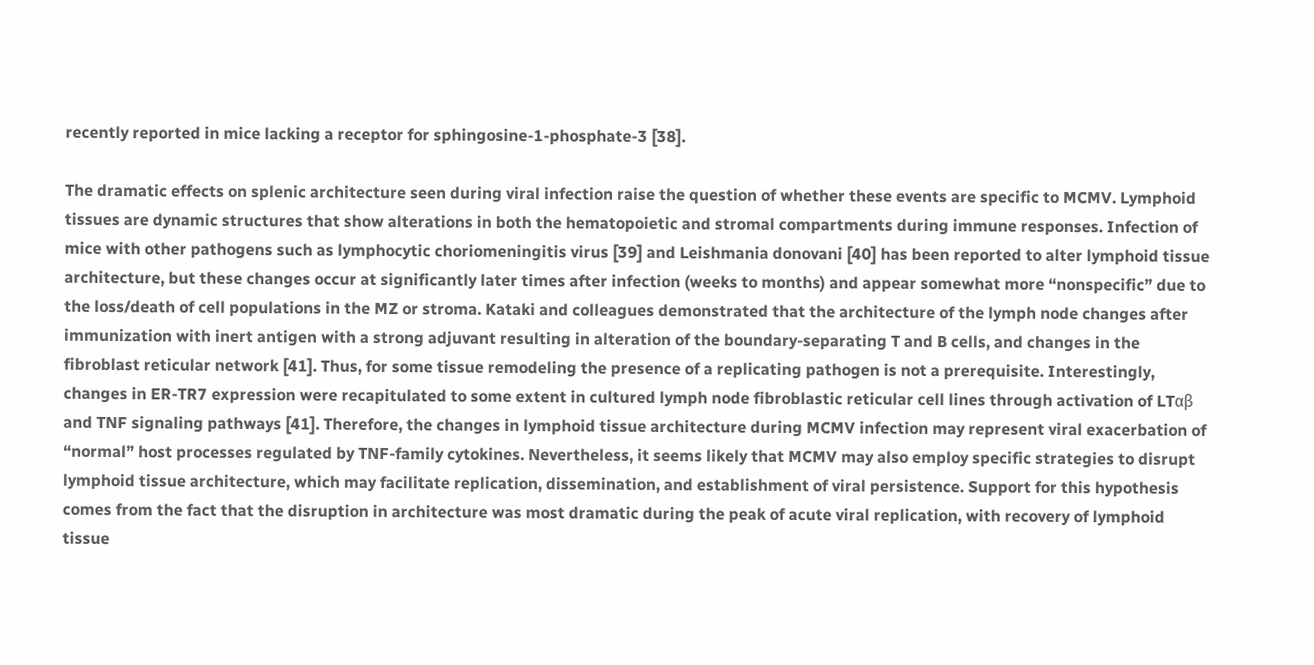recently reported in mice lacking a receptor for sphingosine-1-phosphate-3 [38].

The dramatic effects on splenic architecture seen during viral infection raise the question of whether these events are specific to MCMV. Lymphoid tissues are dynamic structures that show alterations in both the hematopoietic and stromal compartments during immune responses. Infection of mice with other pathogens such as lymphocytic choriomeningitis virus [39] and Leishmania donovani [40] has been reported to alter lymphoid tissue architecture, but these changes occur at significantly later times after infection (weeks to months) and appear somewhat more “nonspecific” due to the loss/death of cell populations in the MZ or stroma. Kataki and colleagues demonstrated that the architecture of the lymph node changes after immunization with inert antigen with a strong adjuvant resulting in alteration of the boundary-separating T and B cells, and changes in the fibroblast reticular network [41]. Thus, for some tissue remodeling the presence of a replicating pathogen is not a prerequisite. Interestingly, changes in ER-TR7 expression were recapitulated to some extent in cultured lymph node fibroblastic reticular cell lines through activation of LTαβ and TNF signaling pathways [41]. Therefore, the changes in lymphoid tissue architecture during MCMV infection may represent viral exacerbation of “normal” host processes regulated by TNF-family cytokines. Nevertheless, it seems likely that MCMV may also employ specific strategies to disrupt lymphoid tissue architecture, which may facilitate replication, dissemination, and establishment of viral persistence. Support for this hypothesis comes from the fact that the disruption in architecture was most dramatic during the peak of acute viral replication, with recovery of lymphoid tissue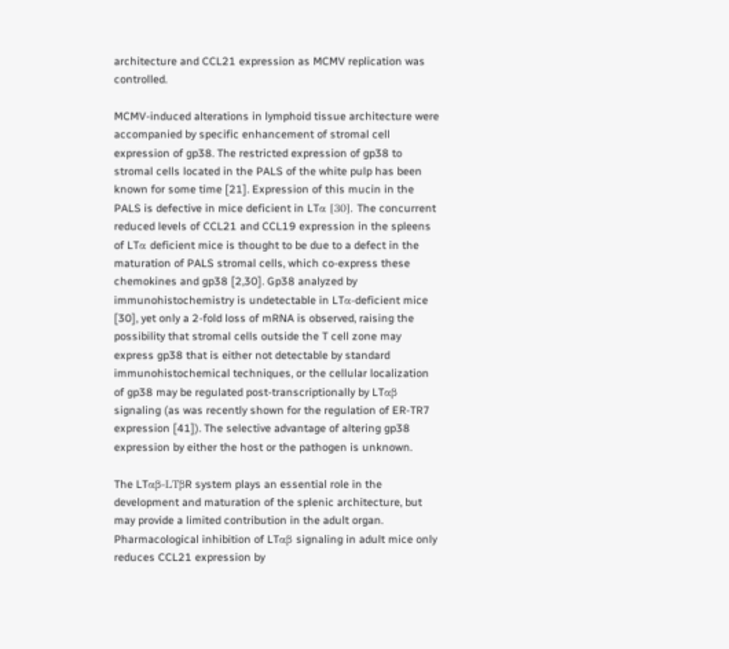architecture and CCL21 expression as MCMV replication was controlled.

MCMV-induced alterations in lymphoid tissue architecture were accompanied by specific enhancement of stromal cell expression of gp38. The restricted expression of gp38 to stromal cells located in the PALS of the white pulp has been known for some time [21]. Expression of this mucin in the PALS is defective in mice deficient in LTα [30]. The concurrent reduced levels of CCL21 and CCL19 expression in the spleens of LTα deficient mice is thought to be due to a defect in the maturation of PALS stromal cells, which co-express these chemokines and gp38 [2,30]. Gp38 analyzed by immunohistochemistry is undetectable in LTα-deficient mice [30], yet only a 2-fold loss of mRNA is observed, raising the possibility that stromal cells outside the T cell zone may express gp38 that is either not detectable by standard immunohistochemical techniques, or the cellular localization of gp38 may be regulated post-transcriptionally by LTαβ signaling (as was recently shown for the regulation of ER-TR7 expression [41]). The selective advantage of altering gp38 expression by either the host or the pathogen is unknown.

The LTαβ-LTβR system plays an essential role in the development and maturation of the splenic architecture, but may provide a limited contribution in the adult organ. Pharmacological inhibition of LTαβ signaling in adult mice only reduces CCL21 expression by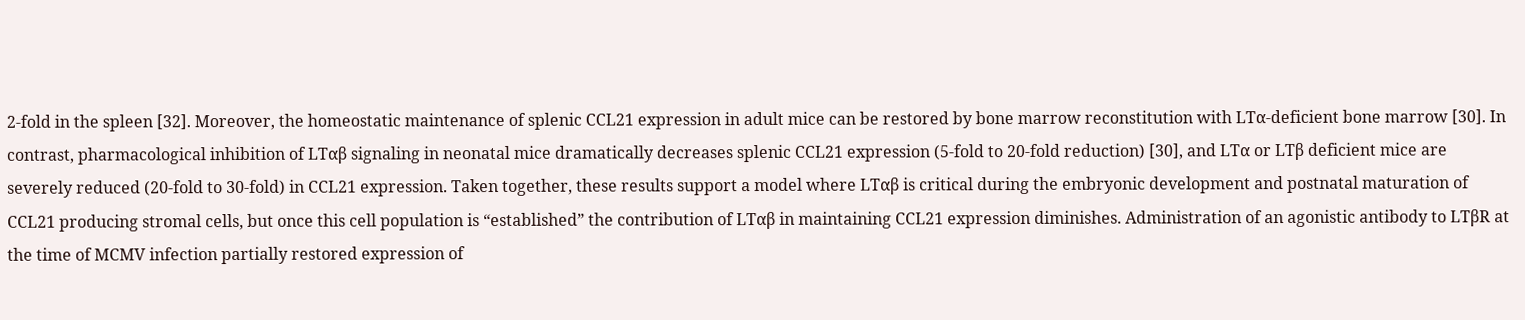2-fold in the spleen [32]. Moreover, the homeostatic maintenance of splenic CCL21 expression in adult mice can be restored by bone marrow reconstitution with LTα-deficient bone marrow [30]. In contrast, pharmacological inhibition of LTαβ signaling in neonatal mice dramatically decreases splenic CCL21 expression (5-fold to 20-fold reduction) [30], and LTα or LTβ deficient mice are severely reduced (20-fold to 30-fold) in CCL21 expression. Taken together, these results support a model where LTαβ is critical during the embryonic development and postnatal maturation of CCL21 producing stromal cells, but once this cell population is “established” the contribution of LTαβ in maintaining CCL21 expression diminishes. Administration of an agonistic antibody to LTβR at the time of MCMV infection partially restored expression of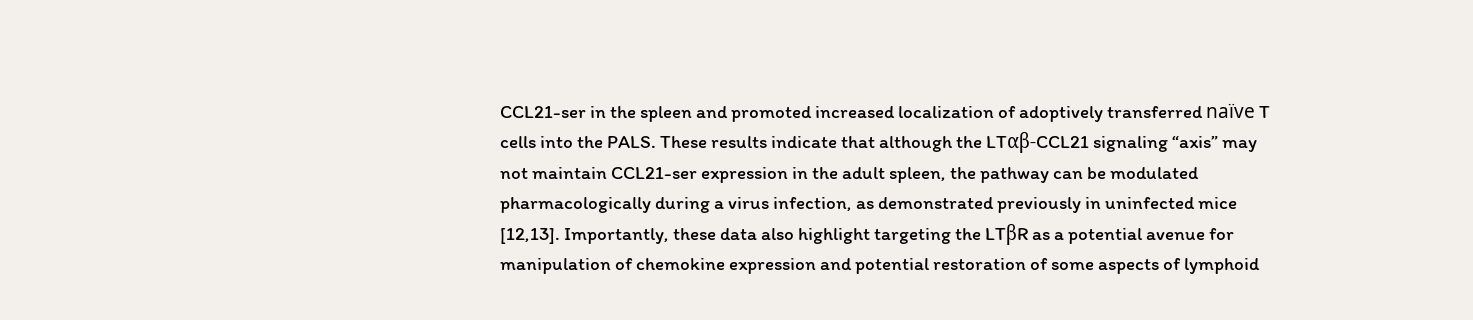CCL21-ser in the spleen and promoted increased localization of adoptively transferred naïve T cells into the PALS. These results indicate that although the LTαβ-CCL21 signaling “axis” may not maintain CCL21-ser expression in the adult spleen, the pathway can be modulated pharmacologically during a virus infection, as demonstrated previously in uninfected mice [12,13]. Importantly, these data also highlight targeting the LTβR as a potential avenue for manipulation of chemokine expression and potential restoration of some aspects of lymphoid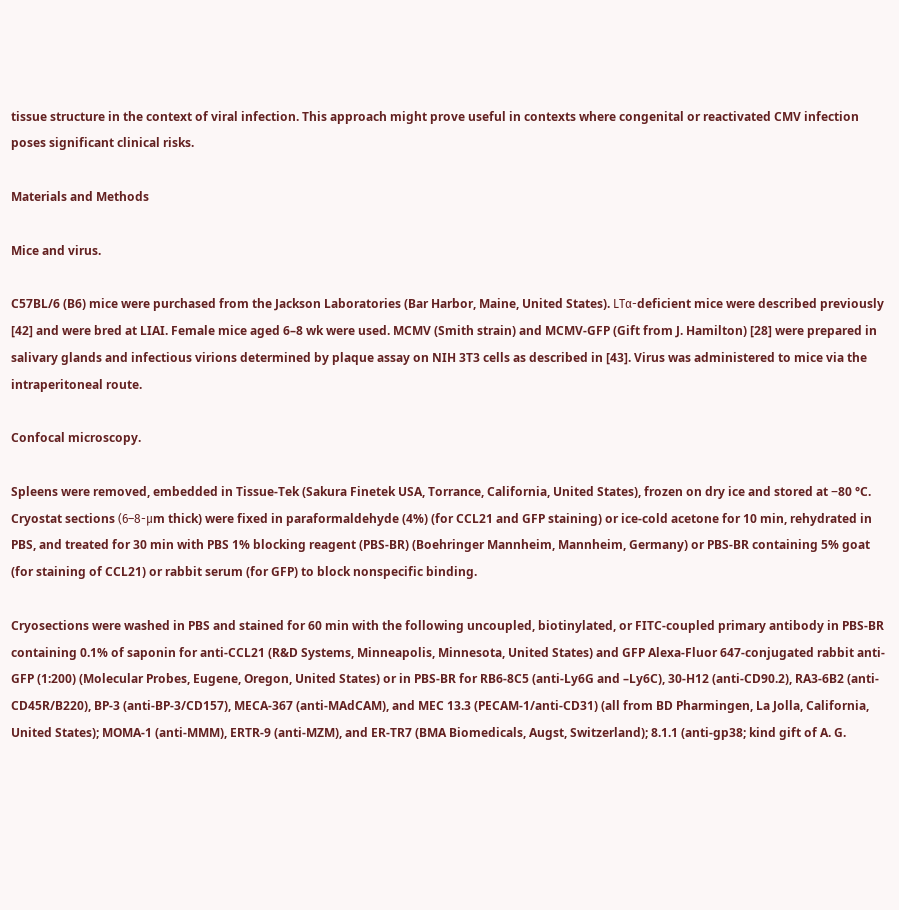tissue structure in the context of viral infection. This approach might prove useful in contexts where congenital or reactivated CMV infection poses significant clinical risks.

Materials and Methods

Mice and virus.

C57BL/6 (B6) mice were purchased from the Jackson Laboratories (Bar Harbor, Maine, United States). LTα-deficient mice were described previously [42] and were bred at LIAI. Female mice aged 6–8 wk were used. MCMV (Smith strain) and MCMV-GFP (Gift from J. Hamilton) [28] were prepared in salivary glands and infectious virions determined by plaque assay on NIH 3T3 cells as described in [43]. Virus was administered to mice via the intraperitoneal route.

Confocal microscopy.

Spleens were removed, embedded in Tissue-Tek (Sakura Finetek USA, Torrance, California, United States), frozen on dry ice and stored at −80 °C. Cryostat sections (6–8-μm thick) were fixed in paraformaldehyde (4%) (for CCL21 and GFP staining) or ice-cold acetone for 10 min, rehydrated in PBS, and treated for 30 min with PBS 1% blocking reagent (PBS-BR) (Boehringer Mannheim, Mannheim, Germany) or PBS-BR containing 5% goat (for staining of CCL21) or rabbit serum (for GFP) to block nonspecific binding.

Cryosections were washed in PBS and stained for 60 min with the following uncoupled, biotinylated, or FITC-coupled primary antibody in PBS-BR containing 0.1% of saponin for anti-CCL21 (R&D Systems, Minneapolis, Minnesota, United States) and GFP Alexa-Fluor 647-conjugated rabbit anti-GFP (1:200) (Molecular Probes, Eugene, Oregon, United States) or in PBS-BR for RB6-8C5 (anti-Ly6G and –Ly6C), 30-H12 (anti-CD90.2), RA3-6B2 (anti-CD45R/B220), BP-3 (anti-BP-3/CD157), MECA-367 (anti-MAdCAM), and MEC 13.3 (PECAM-1/anti-CD31) (all from BD Pharmingen, La Jolla, California, United States); MOMA-1 (anti-MMM), ERTR-9 (anti-MZM), and ER-TR7 (BMA Biomedicals, Augst, Switzerland); 8.1.1 (anti-gp38; kind gift of A. G.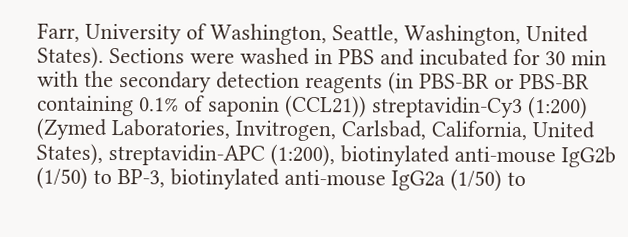Farr, University of Washington, Seattle, Washington, United States). Sections were washed in PBS and incubated for 30 min with the secondary detection reagents (in PBS-BR or PBS-BR containing 0.1% of saponin (CCL21)) streptavidin-Cy3 (1:200) (Zymed Laboratories, Invitrogen, Carlsbad, California, United States), streptavidin-APC (1:200), biotinylated anti-mouse IgG2b (1/50) to BP-3, biotinylated anti-mouse IgG2a (1/50) to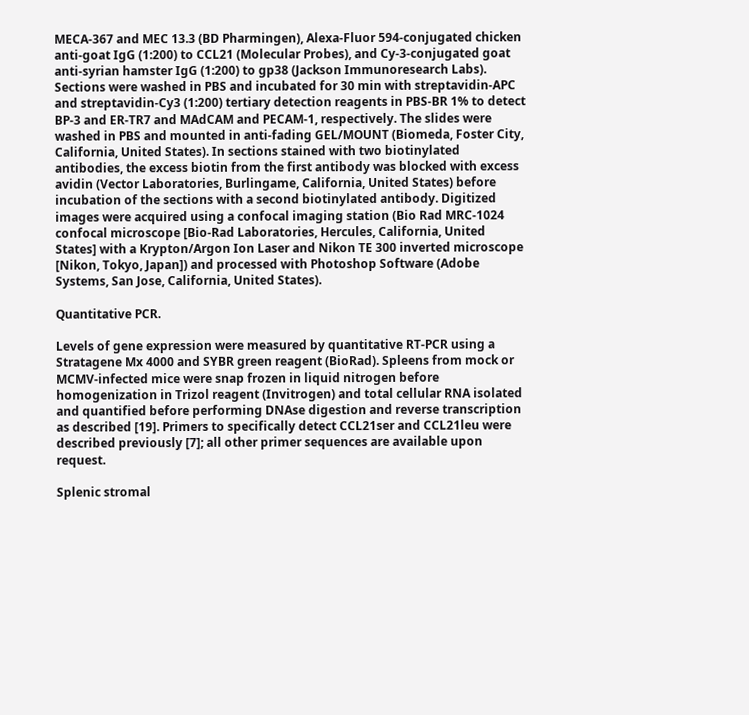MECA-367 and MEC 13.3 (BD Pharmingen), Alexa-Fluor 594-conjugated chicken anti-goat IgG (1:200) to CCL21 (Molecular Probes), and Cy-3-conjugated goat anti-syrian hamster IgG (1:200) to gp38 (Jackson Immunoresearch Labs). Sections were washed in PBS and incubated for 30 min with streptavidin-APC and streptavidin-Cy3 (1:200) tertiary detection reagents in PBS-BR 1% to detect BP-3 and ER-TR7 and MAdCAM and PECAM-1, respectively. The slides were washed in PBS and mounted in anti-fading GEL/MOUNT (Biomeda, Foster City, California, United States). In sections stained with two biotinylated antibodies, the excess biotin from the first antibody was blocked with excess avidin (Vector Laboratories, Burlingame, California, United States) before incubation of the sections with a second biotinylated antibody. Digitized images were acquired using a confocal imaging station (Bio Rad MRC-1024 confocal microscope [Bio-Rad Laboratories, Hercules, California, United States] with a Krypton/Argon Ion Laser and Nikon TE 300 inverted microscope [Nikon, Tokyo, Japan]) and processed with Photoshop Software (Adobe Systems, San Jose, California, United States).

Quantitative PCR.

Levels of gene expression were measured by quantitative RT-PCR using a Stratagene Mx 4000 and SYBR green reagent (BioRad). Spleens from mock or MCMV-infected mice were snap frozen in liquid nitrogen before homogenization in Trizol reagent (Invitrogen) and total cellular RNA isolated and quantified before performing DNAse digestion and reverse transcription as described [19]. Primers to specifically detect CCL21ser and CCL21leu were described previously [7]; all other primer sequences are available upon request.

Splenic stromal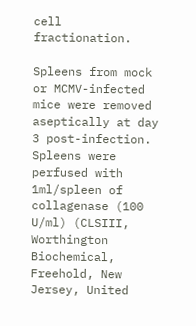cell fractionation.

Spleens from mock or MCMV-infected mice were removed aseptically at day 3 post-infection. Spleens were perfused with 1ml/spleen of collagenase (100 U/ml) (CLSIII, Worthington Biochemical, Freehold, New Jersey, United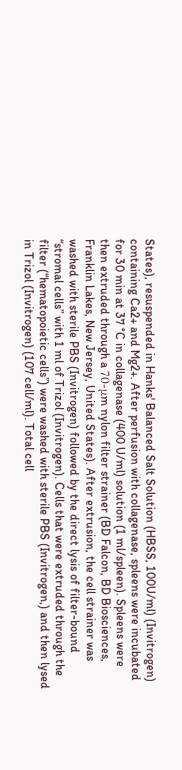States), resuspended in Hanks' Balanced Salt Solution (HBSS, 100U/ml) (Invitrogen) containing Ca2+ and Mg2+. After perfusion with collagenase, spleens were incubated for 30 min at 37 °C in collagenase (400 U/ml) solution (1 ml/spleen). Spleens were then extruded through a 70-μm nylon filter strainer (BD Falcon, BD Biosciences, Franklin Lakes, New Jersey, United States). After extrusion, the cell strainer was washed with sterile PBS (Invitrogen) followed by the direct lysis of filter-bound “stromal cells” with 1 ml of Trizol (Invitrogen). Cells that were extruded through the filter (“hematopoietic cells”) were washed with sterile PBS (Invitrogen,) and then lysed in Trizol (Invitrogen) (107 cell/ml). Total cell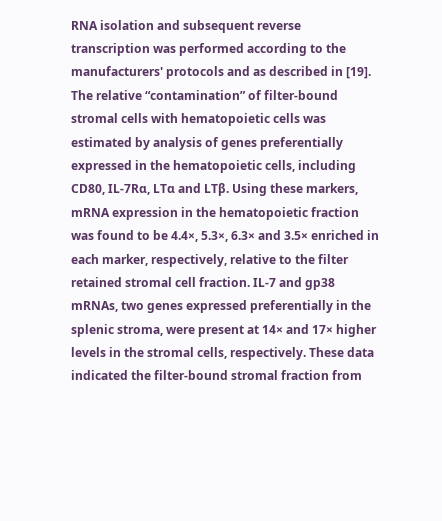RNA isolation and subsequent reverse transcription was performed according to the manufacturers' protocols and as described in [19]. The relative “contamination” of filter-bound stromal cells with hematopoietic cells was estimated by analysis of genes preferentially expressed in the hematopoietic cells, including CD80, IL-7Rα, LTα and LTβ. Using these markers, mRNA expression in the hematopoietic fraction was found to be 4.4×, 5.3×, 6.3× and 3.5× enriched in each marker, respectively, relative to the filter retained stromal cell fraction. IL-7 and gp38 mRNAs, two genes expressed preferentially in the splenic stroma, were present at 14× and 17× higher levels in the stromal cells, respectively. These data indicated the filter-bound stromal fraction from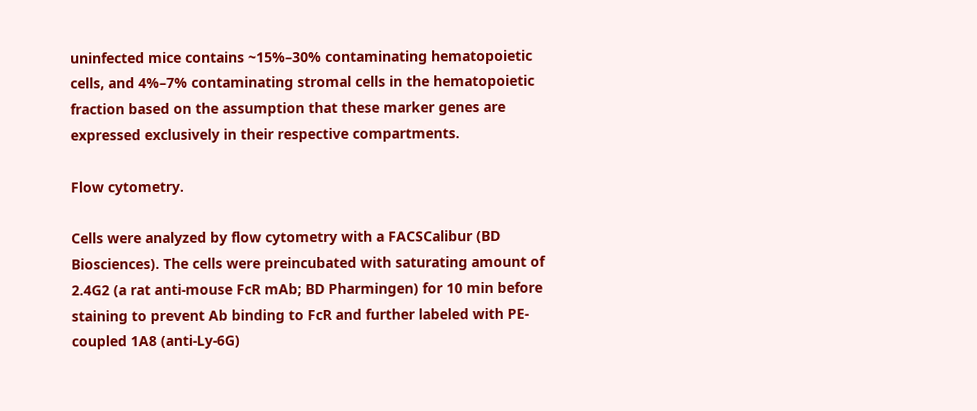uninfected mice contains ~15%–30% contaminating hematopoietic cells, and 4%–7% contaminating stromal cells in the hematopoietic fraction based on the assumption that these marker genes are expressed exclusively in their respective compartments.

Flow cytometry.

Cells were analyzed by flow cytometry with a FACSCalibur (BD Biosciences). The cells were preincubated with saturating amount of 2.4G2 (a rat anti-mouse FcR mAb; BD Pharmingen) for 10 min before staining to prevent Ab binding to FcR and further labeled with PE-coupled 1A8 (anti-Ly-6G)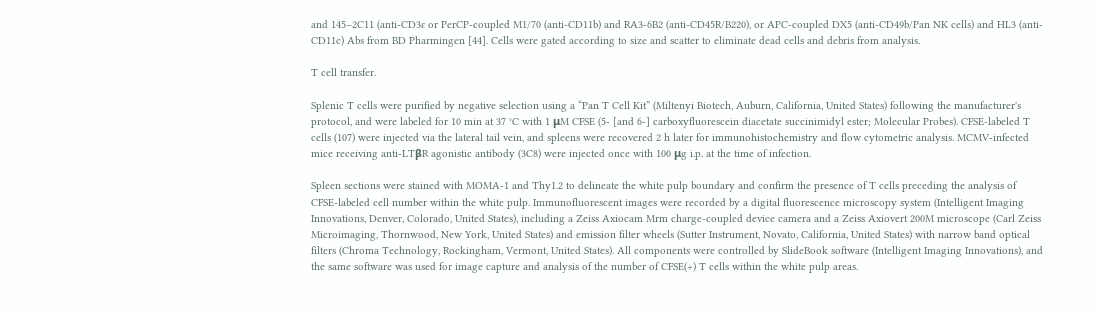and 145–2C11 (anti-CD3ɛ or PerCP-coupled M1/70 (anti-CD11b) and RA3-6B2 (anti-CD45R/B220), or APC-coupled DX5 (anti-CD49b/Pan NK cells) and HL3 (anti-CD11c) Abs from BD Pharmingen [44]. Cells were gated according to size and scatter to eliminate dead cells and debris from analysis.

T cell transfer.

Splenic T cells were purified by negative selection using a “Pan T Cell Kit” (Miltenyi Biotech, Auburn, California, United States) following the manufacturer's protocol, and were labeled for 10 min at 37 °C with 1 μM CFSE (5- [and 6-] carboxyfluorescein diacetate succinimidyl ester; Molecular Probes). CFSE-labeled T cells (107) were injected via the lateral tail vein, and spleens were recovered 2 h later for immunohistochemistry and flow cytometric analysis. MCMV-infected mice receiving anti-LTβR agonistic antibody (3C8) were injected once with 100 μg i.p. at the time of infection.

Spleen sections were stained with MOMA-1 and Thy1.2 to delineate the white pulp boundary and confirm the presence of T cells preceding the analysis of CFSE-labeled cell number within the white pulp. Immunofluorescent images were recorded by a digital fluorescence microscopy system (Intelligent Imaging Innovations, Denver, Colorado, United States), including a Zeiss Axiocam Mrm charge-coupled device camera and a Zeiss Axiovert 200M microscope (Carl Zeiss Microimaging, Thornwood, New York, United States) and emission filter wheels (Sutter Instrument, Novato, California, United States) with narrow band optical filters (Chroma Technology, Rockingham, Vermont, United States). All components were controlled by SlideBook software (Intelligent Imaging Innovations), and the same software was used for image capture and analysis of the number of CFSE(+) T cells within the white pulp areas.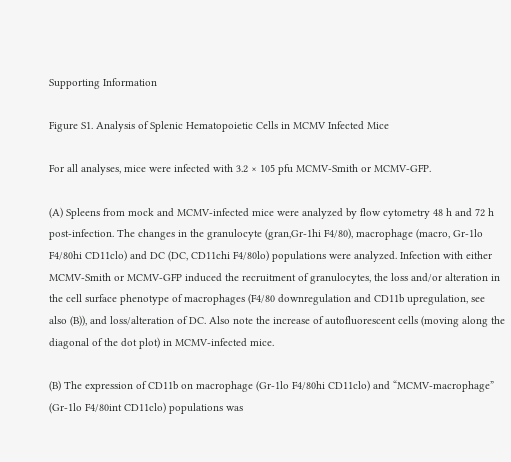Supporting Information

Figure S1. Analysis of Splenic Hematopoietic Cells in MCMV Infected Mice

For all analyses, mice were infected with 3.2 × 105 pfu MCMV-Smith or MCMV-GFP.

(A) Spleens from mock and MCMV-infected mice were analyzed by flow cytometry 48 h and 72 h post-infection. The changes in the granulocyte (gran,Gr-1hi F4/80), macrophage (macro, Gr-1lo F4/80hi CD11clo) and DC (DC, CD11chi F4/80lo) populations were analyzed. Infection with either MCMV-Smith or MCMV-GFP induced the recruitment of granulocytes, the loss and/or alteration in the cell surface phenotype of macrophages (F4/80 downregulation and CD11b upregulation, see also (B)), and loss/alteration of DC. Also note the increase of autofluorescent cells (moving along the diagonal of the dot plot) in MCMV-infected mice.

(B) The expression of CD11b on macrophage (Gr-1lo F4/80hi CD11clo) and “MCMV-macrophage” (Gr-1lo F4/80int CD11clo) populations was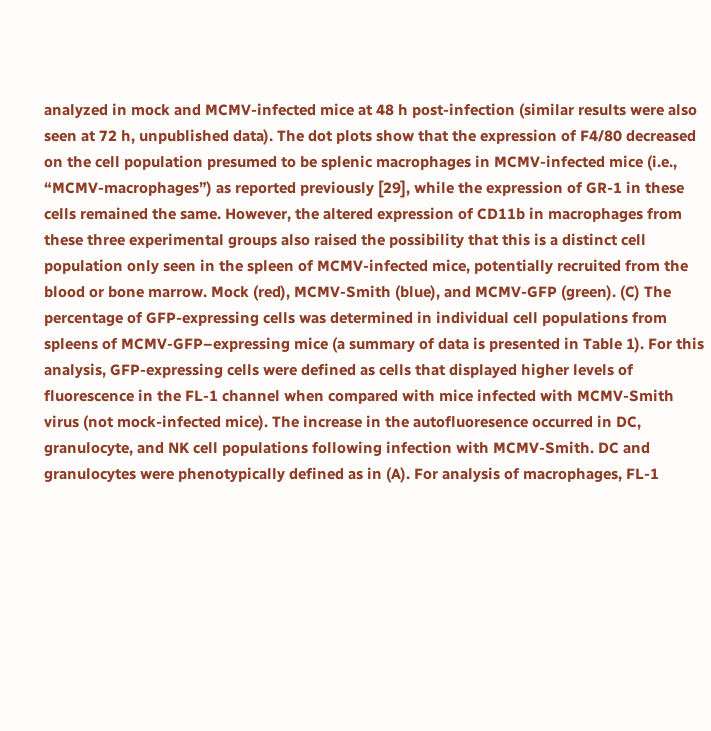analyzed in mock and MCMV-infected mice at 48 h post-infection (similar results were also seen at 72 h, unpublished data). The dot plots show that the expression of F4/80 decreased on the cell population presumed to be splenic macrophages in MCMV-infected mice (i.e., “MCMV-macrophages”) as reported previously [29], while the expression of GR-1 in these cells remained the same. However, the altered expression of CD11b in macrophages from these three experimental groups also raised the possibility that this is a distinct cell population only seen in the spleen of MCMV-infected mice, potentially recruited from the blood or bone marrow. Mock (red), MCMV-Smith (blue), and MCMV-GFP (green). (C) The percentage of GFP-expressing cells was determined in individual cell populations from spleens of MCMV-GFP–expressing mice (a summary of data is presented in Table 1). For this analysis, GFP-expressing cells were defined as cells that displayed higher levels of fluorescence in the FL-1 channel when compared with mice infected with MCMV-Smith virus (not mock-infected mice). The increase in the autofluoresence occurred in DC, granulocyte, and NK cell populations following infection with MCMV-Smith. DC and granulocytes were phenotypically defined as in (A). For analysis of macrophages, FL-1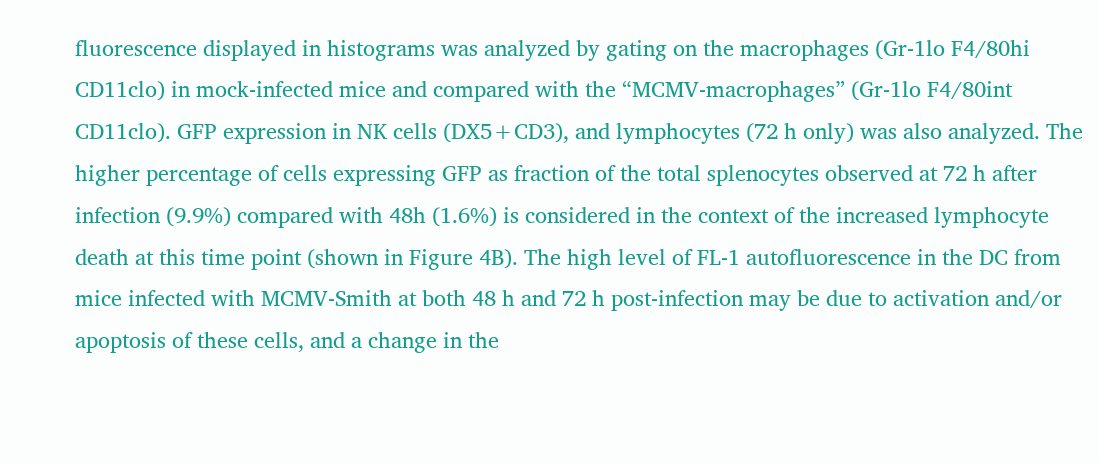fluorescence displayed in histograms was analyzed by gating on the macrophages (Gr-1lo F4/80hi CD11clo) in mock-infected mice and compared with the “MCMV-macrophages” (Gr-1lo F4/80int CD11clo). GFP expression in NK cells (DX5+CD3), and lymphocytes (72 h only) was also analyzed. The higher percentage of cells expressing GFP as fraction of the total splenocytes observed at 72 h after infection (9.9%) compared with 48h (1.6%) is considered in the context of the increased lymphocyte death at this time point (shown in Figure 4B). The high level of FL-1 autofluorescence in the DC from mice infected with MCMV-Smith at both 48 h and 72 h post-infection may be due to activation and/or apoptosis of these cells, and a change in the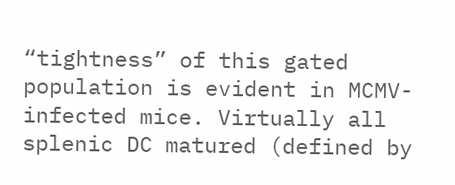“tightness” of this gated population is evident in MCMV-infected mice. Virtually all splenic DC matured (defined by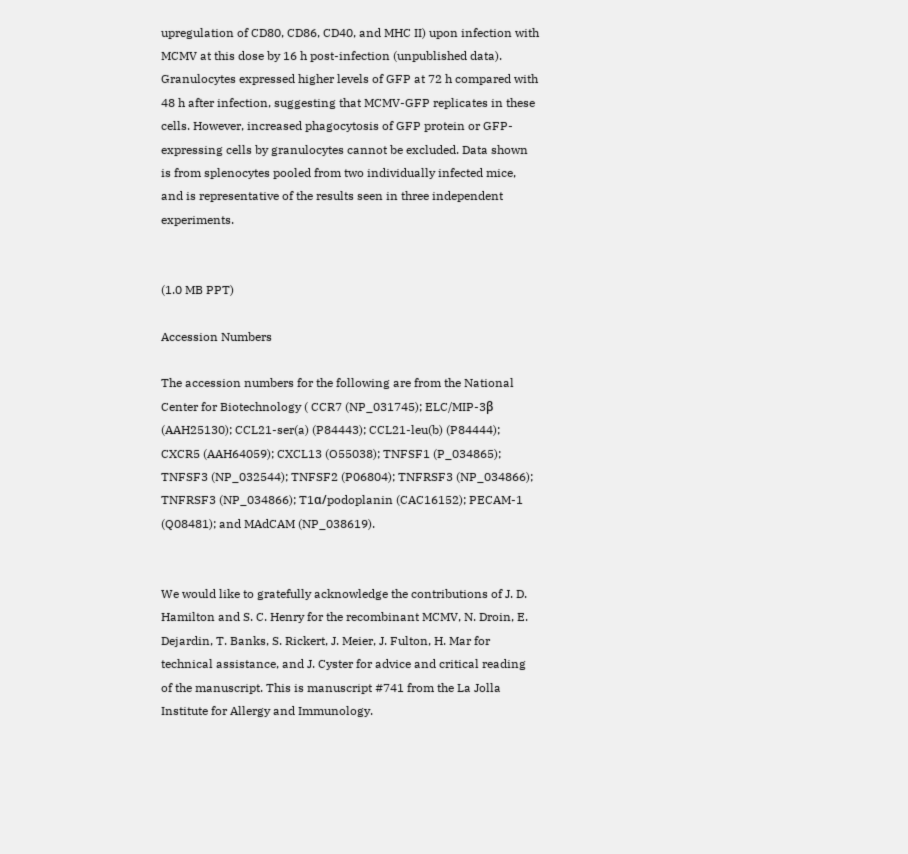upregulation of CD80, CD86, CD40, and MHC II) upon infection with MCMV at this dose by 16 h post-infection (unpublished data). Granulocytes expressed higher levels of GFP at 72 h compared with 48 h after infection, suggesting that MCMV-GFP replicates in these cells. However, increased phagocytosis of GFP protein or GFP-expressing cells by granulocytes cannot be excluded. Data shown is from splenocytes pooled from two individually infected mice, and is representative of the results seen in three independent experiments.


(1.0 MB PPT)

Accession Numbers

The accession numbers for the following are from the National Center for Biotechnology ( CCR7 (NP_031745); ELC/MIP-3β (AAH25130); CCL21-ser(a) (P84443); CCL21-leu(b) (P84444); CXCR5 (AAH64059); CXCL13 (O55038); TNFSF1 (P_034865); TNFSF3 (NP_032544); TNFSF2 (P06804); TNFRSF3 (NP_034866); TNFRSF3 (NP_034866); T1α/podoplanin (CAC16152); PECAM-1 (Q08481); and MAdCAM (NP_038619).


We would like to gratefully acknowledge the contributions of J. D. Hamilton and S. C. Henry for the recombinant MCMV, N. Droin, E. Dejardin, T. Banks, S. Rickert, J. Meier, J. Fulton, H. Mar for technical assistance, and J. Cyster for advice and critical reading of the manuscript. This is manuscript #741 from the La Jolla Institute for Allergy and Immunology.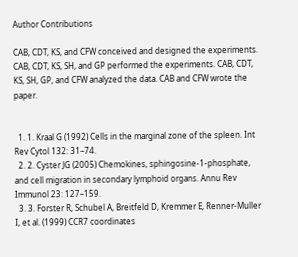Author Contributions

CAB, CDT, KS, and CFW conceived and designed the experiments. CAB, CDT, KS, SH, and GP performed the experiments. CAB, CDT, KS, SH, GP, and CFW analyzed the data. CAB and CFW wrote the paper.


  1. 1. Kraal G (1992) Cells in the marginal zone of the spleen. Int Rev Cytol 132: 31–74.
  2. 2. Cyster JG (2005) Chemokines, sphingosine-1-phosphate, and cell migration in secondary lymphoid organs. Annu Rev Immunol 23: 127–159.
  3. 3. Forster R, Schubel A, Breitfeld D, Kremmer E, Renner-Muller I, et al. (1999) CCR7 coordinates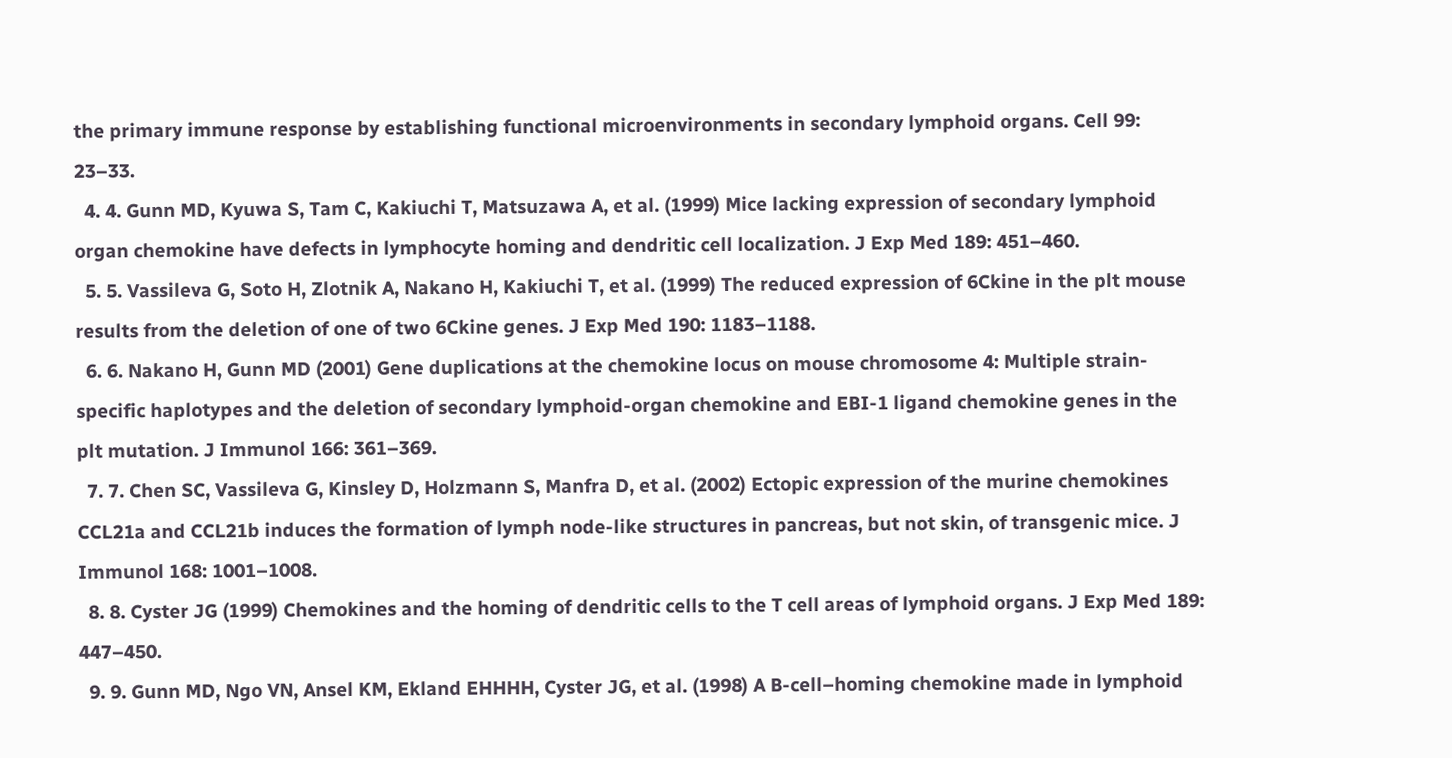the primary immune response by establishing functional microenvironments in secondary lymphoid organs. Cell 99: 23–33.
  4. 4. Gunn MD, Kyuwa S, Tam C, Kakiuchi T, Matsuzawa A, et al. (1999) Mice lacking expression of secondary lymphoid organ chemokine have defects in lymphocyte homing and dendritic cell localization. J Exp Med 189: 451–460.
  5. 5. Vassileva G, Soto H, Zlotnik A, Nakano H, Kakiuchi T, et al. (1999) The reduced expression of 6Ckine in the plt mouse results from the deletion of one of two 6Ckine genes. J Exp Med 190: 1183–1188.
  6. 6. Nakano H, Gunn MD (2001) Gene duplications at the chemokine locus on mouse chromosome 4: Multiple strain-specific haplotypes and the deletion of secondary lymphoid-organ chemokine and EBI-1 ligand chemokine genes in the plt mutation. J Immunol 166: 361–369.
  7. 7. Chen SC, Vassileva G, Kinsley D, Holzmann S, Manfra D, et al. (2002) Ectopic expression of the murine chemokines CCL21a and CCL21b induces the formation of lymph node-like structures in pancreas, but not skin, of transgenic mice. J Immunol 168: 1001–1008.
  8. 8. Cyster JG (1999) Chemokines and the homing of dendritic cells to the T cell areas of lymphoid organs. J Exp Med 189: 447–450.
  9. 9. Gunn MD, Ngo VN, Ansel KM, Ekland EHHHH, Cyster JG, et al. (1998) A B-cell–homing chemokine made in lymphoid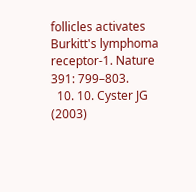follicles activates Burkitt's lymphoma receptor-1. Nature 391: 799–803.
  10. 10. Cyster JG (2003)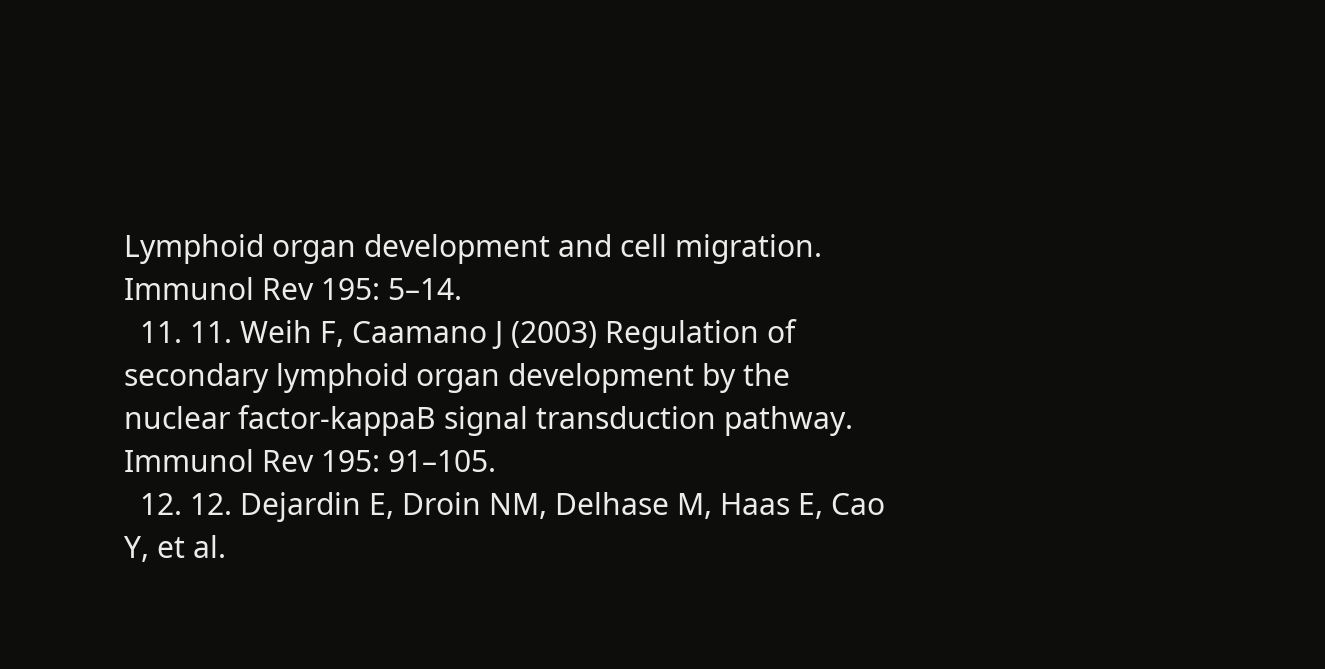Lymphoid organ development and cell migration. Immunol Rev 195: 5–14.
  11. 11. Weih F, Caamano J (2003) Regulation of secondary lymphoid organ development by the nuclear factor-kappaB signal transduction pathway. Immunol Rev 195: 91–105.
  12. 12. Dejardin E, Droin NM, Delhase M, Haas E, Cao Y, et al.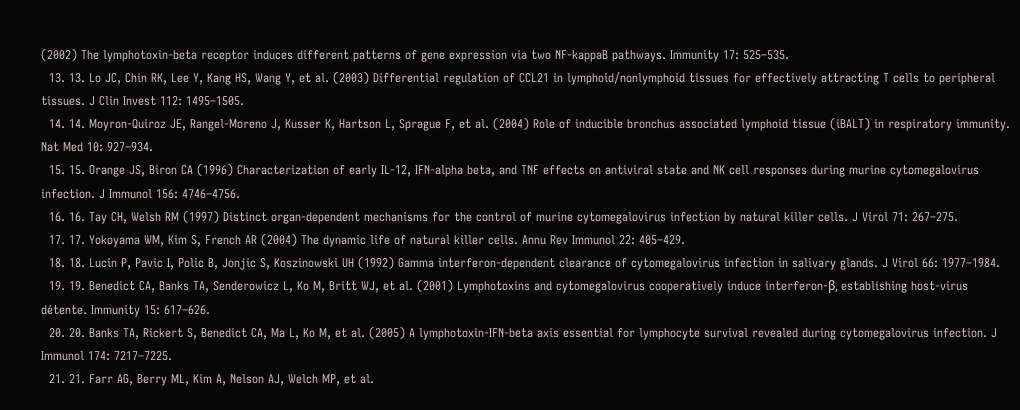(2002) The lymphotoxin-beta receptor induces different patterns of gene expression via two NF-kappaB pathways. Immunity 17: 525–535.
  13. 13. Lo JC, Chin RK, Lee Y, Kang HS, Wang Y, et al. (2003) Differential regulation of CCL21 in lymphoid/nonlymphoid tissues for effectively attracting T cells to peripheral tissues. J Clin Invest 112: 1495–1505.
  14. 14. Moyron-Quiroz JE, Rangel-Moreno J, Kusser K, Hartson L, Sprague F, et al. (2004) Role of inducible bronchus associated lymphoid tissue (iBALT) in respiratory immunity. Nat Med 10: 927–934.
  15. 15. Orange JS, Biron CA (1996) Characterization of early IL-12, IFN-alpha beta, and TNF effects on antiviral state and NK cell responses during murine cytomegalovirus infection. J Immunol 156: 4746–4756.
  16. 16. Tay CH, Welsh RM (1997) Distinct organ-dependent mechanisms for the control of murine cytomegalovirus infection by natural killer cells. J Virol 71: 267–275.
  17. 17. Yokoyama WM, Kim S, French AR (2004) The dynamic life of natural killer cells. Annu Rev Immunol 22: 405–429.
  18. 18. Lucin P, Pavic I, Polic B, Jonjic S, Koszinowski UH (1992) Gamma interferon-dependent clearance of cytomegalovirus infection in salivary glands. J Virol 66: 1977–1984.
  19. 19. Benedict CA, Banks TA, Senderowicz L, Ko M, Britt WJ, et al. (2001) Lymphotoxins and cytomegalovirus cooperatively induce interferon-β, establishing host-virus détente. Immunity 15: 617–626.
  20. 20. Banks TA, Rickert S, Benedict CA, Ma L, Ko M, et al. (2005) A lymphotoxin-IFN-beta axis essential for lymphocyte survival revealed during cytomegalovirus infection. J Immunol 174: 7217–7225.
  21. 21. Farr AG, Berry ML, Kim A, Nelson AJ, Welch MP, et al.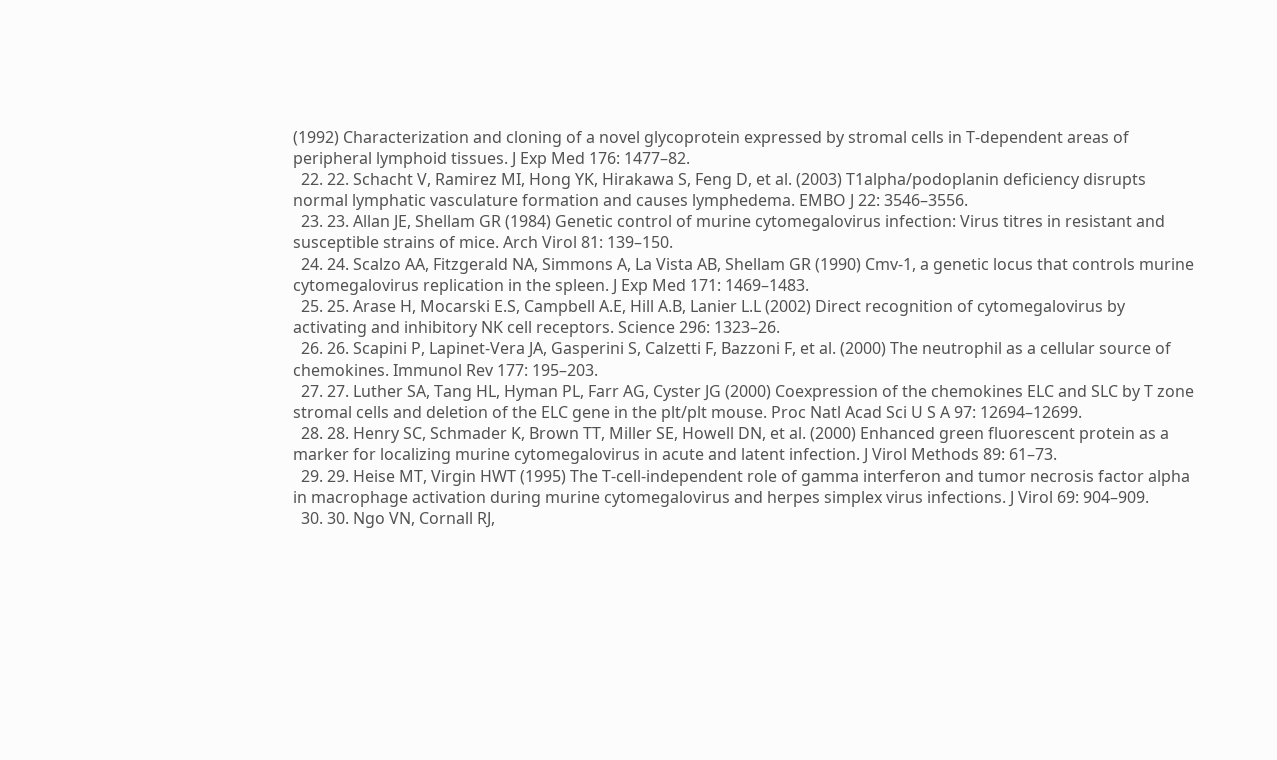(1992) Characterization and cloning of a novel glycoprotein expressed by stromal cells in T-dependent areas of peripheral lymphoid tissues. J Exp Med 176: 1477–82.
  22. 22. Schacht V, Ramirez MI, Hong YK, Hirakawa S, Feng D, et al. (2003) T1alpha/podoplanin deficiency disrupts normal lymphatic vasculature formation and causes lymphedema. EMBO J 22: 3546–3556.
  23. 23. Allan JE, Shellam GR (1984) Genetic control of murine cytomegalovirus infection: Virus titres in resistant and susceptible strains of mice. Arch Virol 81: 139–150.
  24. 24. Scalzo AA, Fitzgerald NA, Simmons A, La Vista AB, Shellam GR (1990) Cmv-1, a genetic locus that controls murine cytomegalovirus replication in the spleen. J Exp Med 171: 1469–1483.
  25. 25. Arase H, Mocarski E.S, Campbell A.E, Hill A.B, Lanier L.L (2002) Direct recognition of cytomegalovirus by activating and inhibitory NK cell receptors. Science 296: 1323–26.
  26. 26. Scapini P, Lapinet-Vera JA, Gasperini S, Calzetti F, Bazzoni F, et al. (2000) The neutrophil as a cellular source of chemokines. Immunol Rev 177: 195–203.
  27. 27. Luther SA, Tang HL, Hyman PL, Farr AG, Cyster JG (2000) Coexpression of the chemokines ELC and SLC by T zone stromal cells and deletion of the ELC gene in the plt/plt mouse. Proc Natl Acad Sci U S A 97: 12694–12699.
  28. 28. Henry SC, Schmader K, Brown TT, Miller SE, Howell DN, et al. (2000) Enhanced green fluorescent protein as a marker for localizing murine cytomegalovirus in acute and latent infection. J Virol Methods 89: 61–73.
  29. 29. Heise MT, Virgin HWT (1995) The T-cell-independent role of gamma interferon and tumor necrosis factor alpha in macrophage activation during murine cytomegalovirus and herpes simplex virus infections. J Virol 69: 904–909.
  30. 30. Ngo VN, Cornall RJ,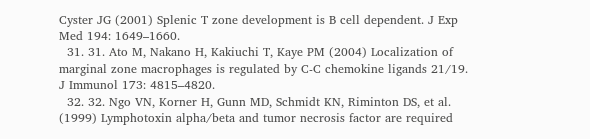Cyster JG (2001) Splenic T zone development is B cell dependent. J Exp Med 194: 1649–1660.
  31. 31. Ato M, Nakano H, Kakiuchi T, Kaye PM (2004) Localization of marginal zone macrophages is regulated by C-C chemokine ligands 21/19. J Immunol 173: 4815–4820.
  32. 32. Ngo VN, Korner H, Gunn MD, Schmidt KN, Riminton DS, et al. (1999) Lymphotoxin alpha/beta and tumor necrosis factor are required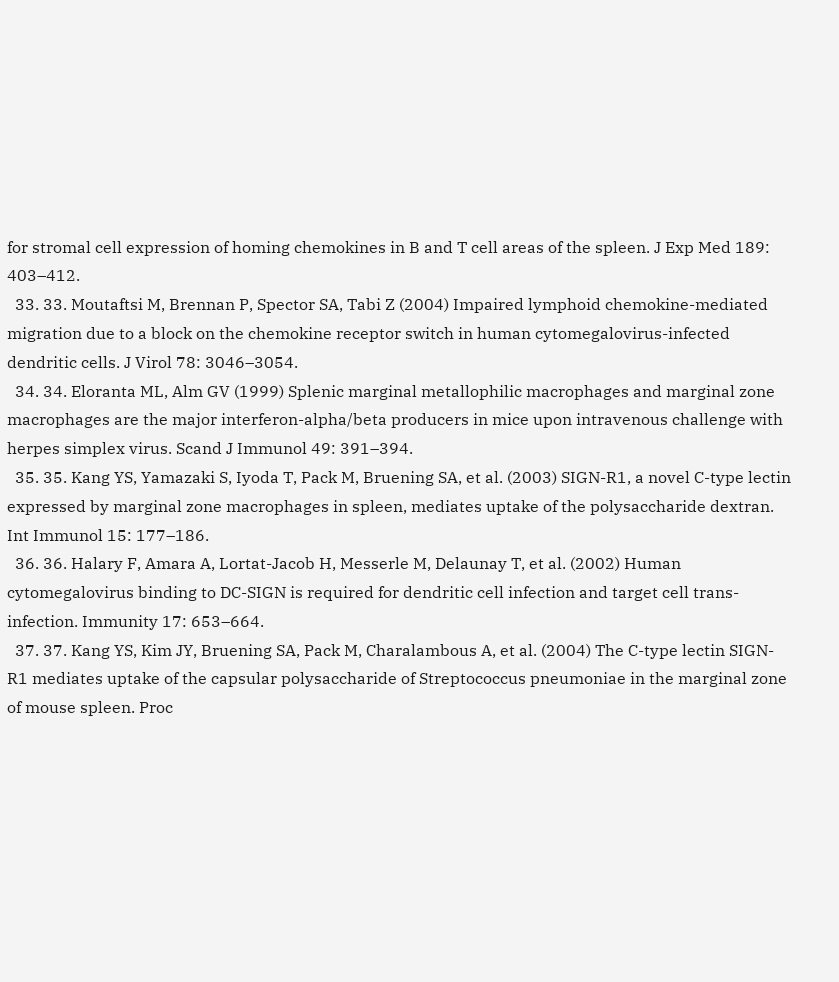for stromal cell expression of homing chemokines in B and T cell areas of the spleen. J Exp Med 189: 403–412.
  33. 33. Moutaftsi M, Brennan P, Spector SA, Tabi Z (2004) Impaired lymphoid chemokine-mediated migration due to a block on the chemokine receptor switch in human cytomegalovirus-infected dendritic cells. J Virol 78: 3046–3054.
  34. 34. Eloranta ML, Alm GV (1999) Splenic marginal metallophilic macrophages and marginal zone macrophages are the major interferon-alpha/beta producers in mice upon intravenous challenge with herpes simplex virus. Scand J Immunol 49: 391–394.
  35. 35. Kang YS, Yamazaki S, Iyoda T, Pack M, Bruening SA, et al. (2003) SIGN-R1, a novel C-type lectin expressed by marginal zone macrophages in spleen, mediates uptake of the polysaccharide dextran. Int Immunol 15: 177–186.
  36. 36. Halary F, Amara A, Lortat-Jacob H, Messerle M, Delaunay T, et al. (2002) Human cytomegalovirus binding to DC-SIGN is required for dendritic cell infection and target cell trans-infection. Immunity 17: 653–664.
  37. 37. Kang YS, Kim JY, Bruening SA, Pack M, Charalambous A, et al. (2004) The C-type lectin SIGN-R1 mediates uptake of the capsular polysaccharide of Streptococcus pneumoniae in the marginal zone of mouse spleen. Proc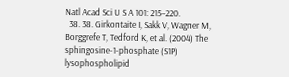Natl Acad Sci U S A 101: 215–220.
  38. 38. Girkontaite I, Sakk V, Wagner M, Borggrefe T, Tedford K, et al. (2004) The sphingosine-1-phosphate (S1P) lysophospholipid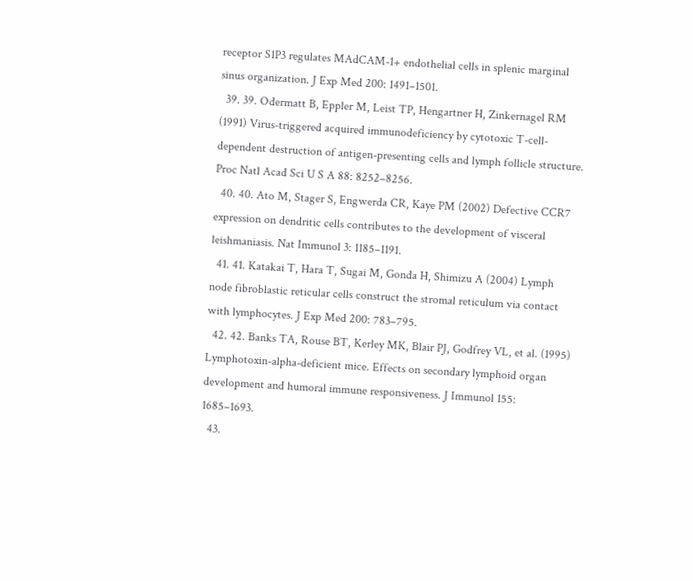receptor S1P3 regulates MAdCAM-1+ endothelial cells in splenic marginal sinus organization. J Exp Med 200: 1491–1501.
  39. 39. Odermatt B, Eppler M, Leist TP, Hengartner H, Zinkernagel RM (1991) Virus-triggered acquired immunodeficiency by cytotoxic T-cell-dependent destruction of antigen-presenting cells and lymph follicle structure. Proc Natl Acad Sci U S A 88: 8252–8256.
  40. 40. Ato M, Stager S, Engwerda CR, Kaye PM (2002) Defective CCR7 expression on dendritic cells contributes to the development of visceral leishmaniasis. Nat Immunol 3: 1185–1191.
  41. 41. Katakai T, Hara T, Sugai M, Gonda H, Shimizu A (2004) Lymph node fibroblastic reticular cells construct the stromal reticulum via contact with lymphocytes. J Exp Med 200: 783–795.
  42. 42. Banks TA, Rouse BT, Kerley MK, Blair PJ, Godfrey VL, et al. (1995) Lymphotoxin-alpha-deficient mice. Effects on secondary lymphoid organ development and humoral immune responsiveness. J Immunol 155: 1685–1693.
  43.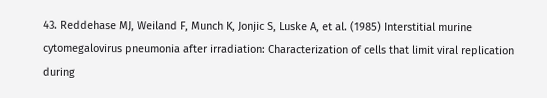43. Reddehase MJ, Weiland F, Munch K, Jonjic S, Luske A, et al. (1985) Interstitial murine cytomegalovirus pneumonia after irradiation: Characterization of cells that limit viral replication during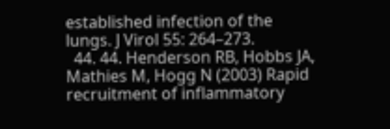established infection of the lungs. J Virol 55: 264–273.
  44. 44. Henderson RB, Hobbs JA, Mathies M, Hogg N (2003) Rapid recruitment of inflammatory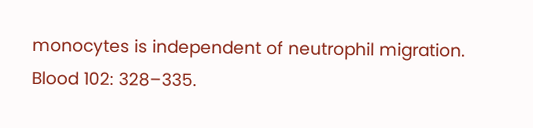monocytes is independent of neutrophil migration. Blood 102: 328–335.